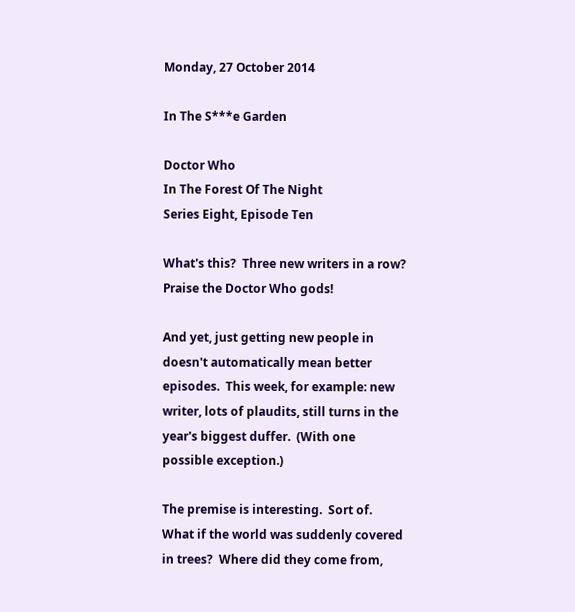Monday, 27 October 2014

In The S***e Garden

Doctor Who
In The Forest Of The Night
Series Eight, Episode Ten

What's this?  Three new writers in a row?  Praise the Doctor Who gods!

And yet, just getting new people in doesn't automatically mean better episodes.  This week, for example: new writer, lots of plaudits, still turns in the year's biggest duffer.  (With one possible exception.)

The premise is interesting.  Sort of.  What if the world was suddenly covered in trees?  Where did they come from,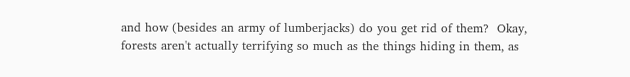and how (besides an army of lumberjacks) do you get rid of them?  Okay, forests aren't actually terrifying so much as the things hiding in them, as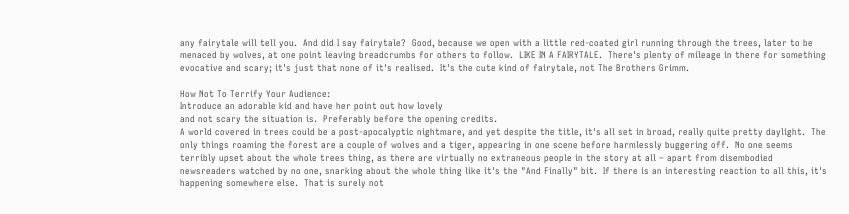any fairytale will tell you.  And did I say fairytale?  Good, because we open with a little red-coated girl running through the trees, later to be menaced by wolves, at one point leaving breadcrumbs for others to follow.  LIKE IN A FAIRYTALE.  There's plenty of mileage in there for something evocative and scary; it's just that none of it's realised.  It's the cute kind of fairytale, not The Brothers Grimm.

How Not To Terrify Your Audience:
Introduce an adorable kid and have her point out how lovely
and not scary the situation is.  Preferably before the opening credits.
A world covered in trees could be a post-apocalyptic nightmare, and yet despite the title, it's all set in broad, really quite pretty daylight.  The only things roaming the forest are a couple of wolves and a tiger, appearing in one scene before harmlessly buggering off.  No one seems terribly upset about the whole trees thing, as there are virtually no extraneous people in the story at all – apart from disembodied newsreaders watched by no one, snarking about the whole thing like it's the "And Finally" bit.  If there is an interesting reaction to all this, it's happening somewhere else.  That is surely not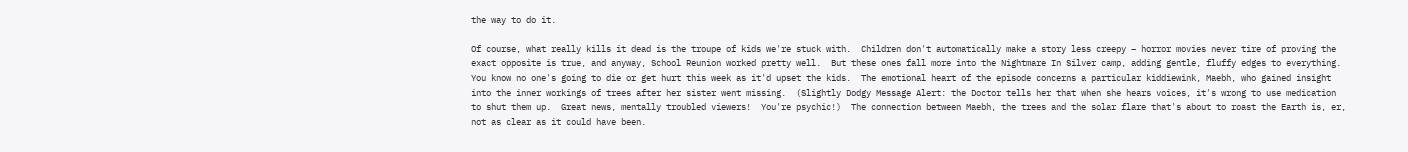the way to do it.

Of course, what really kills it dead is the troupe of kids we're stuck with.  Children don't automatically make a story less creepy – horror movies never tire of proving the exact opposite is true, and anyway, School Reunion worked pretty well.  But these ones fall more into the Nightmare In Silver camp, adding gentle, fluffy edges to everything.  You know no one's going to die or get hurt this week as it'd upset the kids.  The emotional heart of the episode concerns a particular kiddiewink, Maebh, who gained insight into the inner workings of trees after her sister went missing.  (Slightly Dodgy Message Alert: the Doctor tells her that when she hears voices, it's wrong to use medication to shut them up.  Great news, mentally troubled viewers!  You're psychic!)  The connection between Maebh, the trees and the solar flare that's about to roast the Earth is, er, not as clear as it could have been.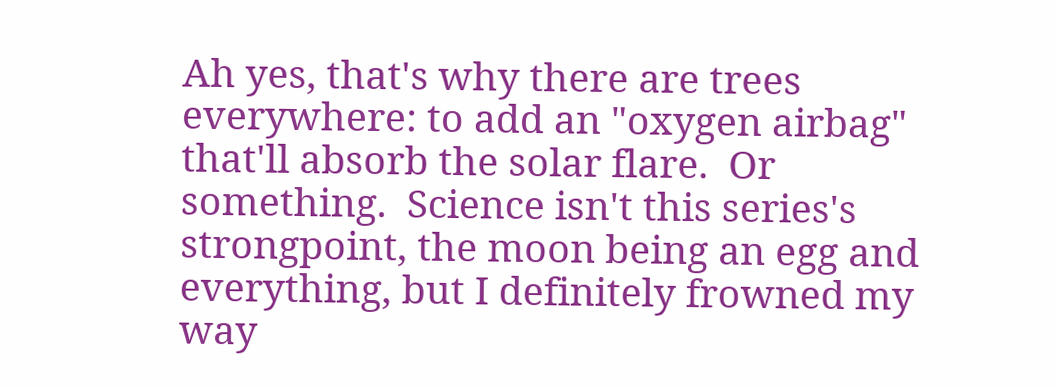Ah yes, that's why there are trees everywhere: to add an "oxygen airbag" that'll absorb the solar flare.  Or something.  Science isn't this series's strongpoint, the moon being an egg and everything, but I definitely frowned my way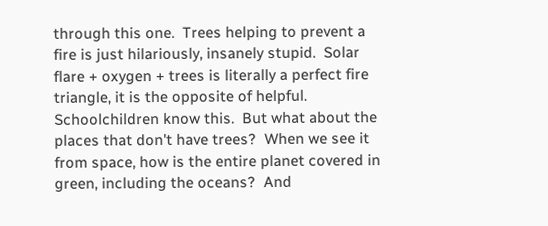through this one.  Trees helping to prevent a fire is just hilariously, insanely stupid.  Solar flare + oxygen + trees is literally a perfect fire triangle, it is the opposite of helpful.  Schoolchildren know this.  But what about the places that don't have trees?  When we see it from space, how is the entire planet covered in green, including the oceans?  And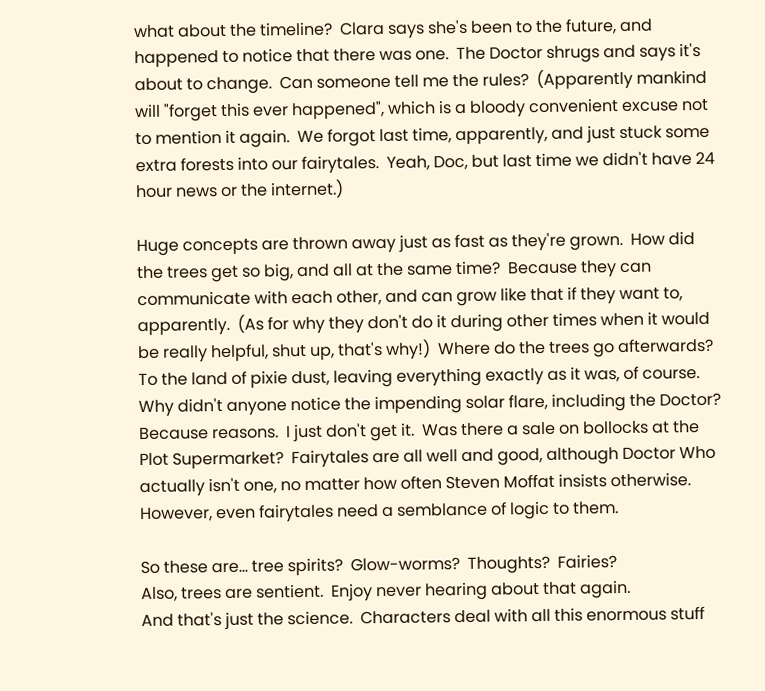what about the timeline?  Clara says she's been to the future, and happened to notice that there was one.  The Doctor shrugs and says it's about to change.  Can someone tell me the rules?  (Apparently mankind will "forget this ever happened", which is a bloody convenient excuse not to mention it again.  We forgot last time, apparently, and just stuck some extra forests into our fairytales.  Yeah, Doc, but last time we didn't have 24 hour news or the internet.)

Huge concepts are thrown away just as fast as they're grown.  How did the trees get so big, and all at the same time?  Because they can communicate with each other, and can grow like that if they want to, apparently.  (As for why they don't do it during other times when it would be really helpful, shut up, that's why!)  Where do the trees go afterwards?  To the land of pixie dust, leaving everything exactly as it was, of course.  Why didn't anyone notice the impending solar flare, including the Doctor?  Because reasons.  I just don't get it.  Was there a sale on bollocks at the Plot Supermarket?  Fairytales are all well and good, although Doctor Who actually isn't one, no matter how often Steven Moffat insists otherwise.  However, even fairytales need a semblance of logic to them.

So these are... tree spirits?  Glow-worms?  Thoughts?  Fairies?
Also, trees are sentient.  Enjoy never hearing about that again.
And that's just the science.  Characters deal with all this enormous stuff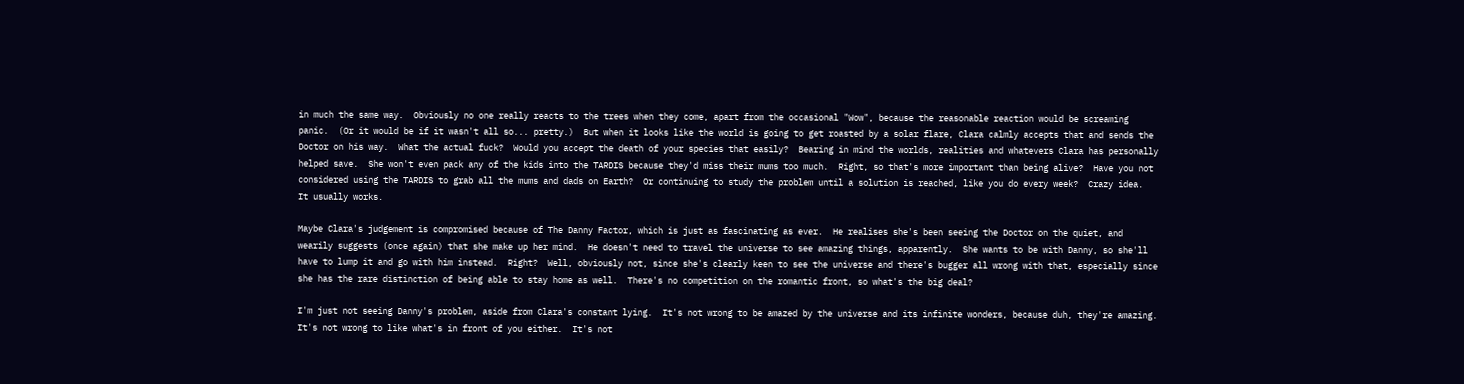in much the same way.  Obviously no one really reacts to the trees when they come, apart from the occasional "Wow", because the reasonable reaction would be screaming panic.  (Or it would be if it wasn't all so... pretty.)  But when it looks like the world is going to get roasted by a solar flare, Clara calmly accepts that and sends the Doctor on his way.  What the actual fuck?  Would you accept the death of your species that easily?  Bearing in mind the worlds, realities and whatevers Clara has personally helped save.  She won't even pack any of the kids into the TARDIS because they'd miss their mums too much.  Right, so that's more important than being alive?  Have you not considered using the TARDIS to grab all the mums and dads on Earth?  Or continuing to study the problem until a solution is reached, like you do every week?  Crazy idea.  It usually works.

Maybe Clara's judgement is compromised because of The Danny Factor, which is just as fascinating as ever.  He realises she's been seeing the Doctor on the quiet, and wearily suggests (once again) that she make up her mind.  He doesn't need to travel the universe to see amazing things, apparently.  She wants to be with Danny, so she'll have to lump it and go with him instead.  Right?  Well, obviously not, since she's clearly keen to see the universe and there's bugger all wrong with that, especially since she has the rare distinction of being able to stay home as well.  There's no competition on the romantic front, so what's the big deal?

I'm just not seeing Danny's problem, aside from Clara's constant lying.  It's not wrong to be amazed by the universe and its infinite wonders, because duh, they're amazing.  It's not wrong to like what's in front of you either.  It's not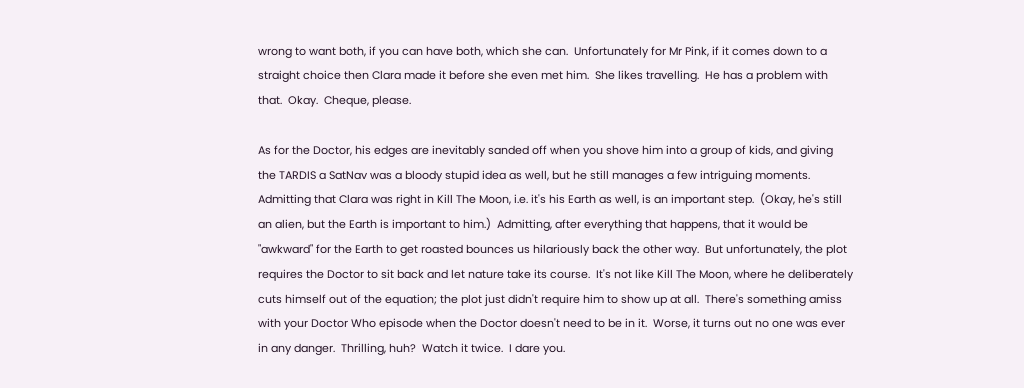wrong to want both, if you can have both, which she can.  Unfortunately for Mr Pink, if it comes down to a straight choice then Clara made it before she even met him.  She likes travelling.  He has a problem with that.  Okay.  Cheque, please.

As for the Doctor, his edges are inevitably sanded off when you shove him into a group of kids, and giving the TARDIS a SatNav was a bloody stupid idea as well, but he still manages a few intriguing moments.  Admitting that Clara was right in Kill The Moon, i.e. it's his Earth as well, is an important step.  (Okay, he's still an alien, but the Earth is important to him.)  Admitting, after everything that happens, that it would be "awkward" for the Earth to get roasted bounces us hilariously back the other way.  But unfortunately, the plot requires the Doctor to sit back and let nature take its course.  It's not like Kill The Moon, where he deliberately cuts himself out of the equation; the plot just didn't require him to show up at all.  There's something amiss with your Doctor Who episode when the Doctor doesn't need to be in it.  Worse, it turns out no one was ever in any danger.  Thrilling, huh?  Watch it twice.  I dare you.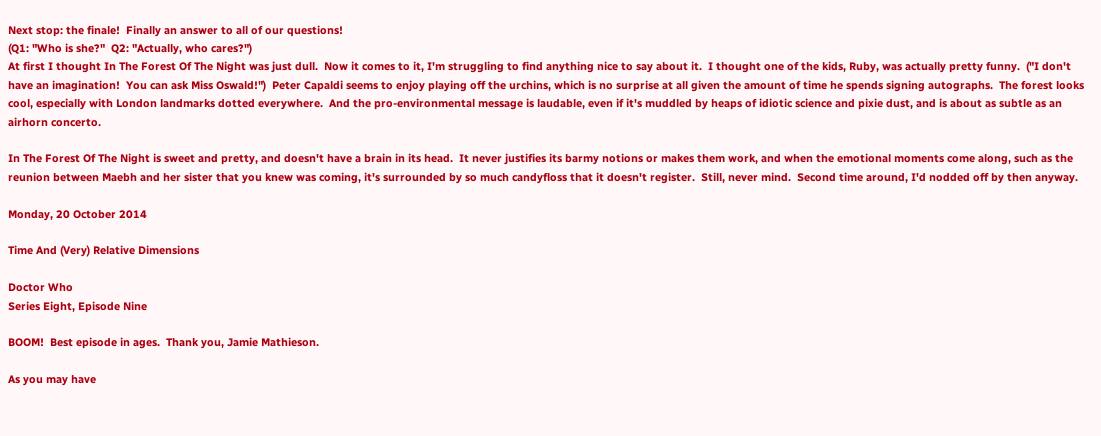Next stop: the finale!  Finally an answer to all of our questions!
(Q1: "Who is she?"  Q2: "Actually, who cares?")
At first I thought In The Forest Of The Night was just dull.  Now it comes to it, I'm struggling to find anything nice to say about it.  I thought one of the kids, Ruby, was actually pretty funny.  ("I don't have an imagination!  You can ask Miss Oswald!")  Peter Capaldi seems to enjoy playing off the urchins, which is no surprise at all given the amount of time he spends signing autographs.  The forest looks cool, especially with London landmarks dotted everywhere.  And the pro-environmental message is laudable, even if it's muddled by heaps of idiotic science and pixie dust, and is about as subtle as an airhorn concerto.

In The Forest Of The Night is sweet and pretty, and doesn't have a brain in its head.  It never justifies its barmy notions or makes them work, and when the emotional moments come along, such as the reunion between Maebh and her sister that you knew was coming, it's surrounded by so much candyfloss that it doesn't register.  Still, never mind.  Second time around, I'd nodded off by then anyway.

Monday, 20 October 2014

Time And (Very) Relative Dimensions

Doctor Who
Series Eight, Episode Nine

BOOM!  Best episode in ages.  Thank you, Jamie Mathieson.

As you may have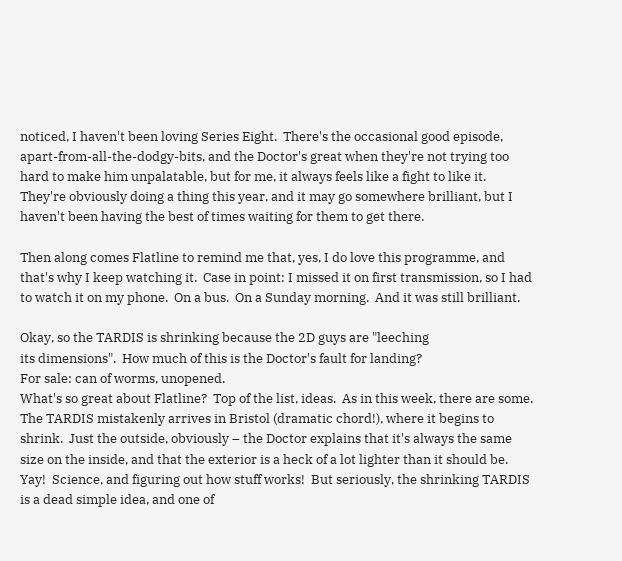noticed, I haven't been loving Series Eight.  There's the occasional good episode, apart-from-all-the-dodgy-bits, and the Doctor's great when they're not trying too hard to make him unpalatable, but for me, it always feels like a fight to like it.  They're obviously doing a thing this year, and it may go somewhere brilliant, but I haven't been having the best of times waiting for them to get there.

Then along comes Flatline to remind me that, yes, I do love this programme, and that's why I keep watching it.  Case in point: I missed it on first transmission, so I had to watch it on my phone.  On a bus.  On a Sunday morning.  And it was still brilliant.

Okay, so the TARDIS is shrinking because the 2D guys are "leeching
its dimensions".  How much of this is the Doctor's fault for landing?
For sale: can of worms, unopened.
What's so great about Flatline?  Top of the list, ideas.  As in this week, there are some.  The TARDIS mistakenly arrives in Bristol (dramatic chord!), where it begins to shrink.  Just the outside, obviously – the Doctor explains that it's always the same size on the inside, and that the exterior is a heck of a lot lighter than it should be.  Yay!  Science, and figuring out how stuff works!  But seriously, the shrinking TARDIS is a dead simple idea, and one of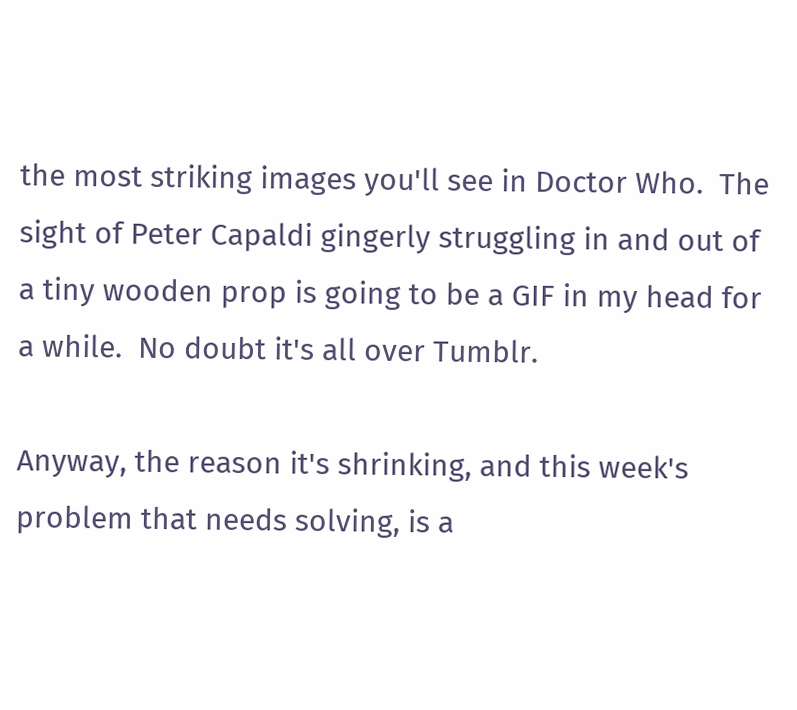the most striking images you'll see in Doctor Who.  The sight of Peter Capaldi gingerly struggling in and out of a tiny wooden prop is going to be a GIF in my head for a while.  No doubt it's all over Tumblr.

Anyway, the reason it's shrinking, and this week's problem that needs solving, is a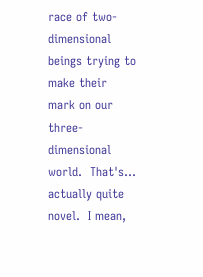race of two-dimensional beings trying to make their mark on our three-dimensional world.  That's... actually quite novel.  I mean,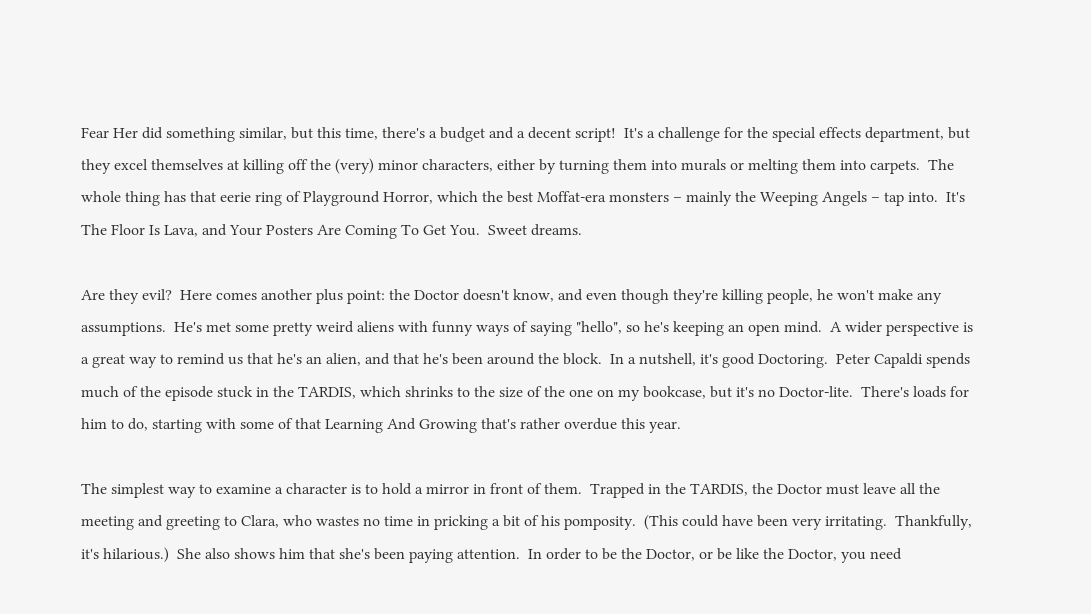Fear Her did something similar, but this time, there's a budget and a decent script!  It's a challenge for the special effects department, but they excel themselves at killing off the (very) minor characters, either by turning them into murals or melting them into carpets.  The whole thing has that eerie ring of Playground Horror, which the best Moffat-era monsters – mainly the Weeping Angels – tap into.  It's The Floor Is Lava, and Your Posters Are Coming To Get You.  Sweet dreams.

Are they evil?  Here comes another plus point: the Doctor doesn't know, and even though they're killing people, he won't make any assumptions.  He's met some pretty weird aliens with funny ways of saying "hello", so he's keeping an open mind.  A wider perspective is a great way to remind us that he's an alien, and that he's been around the block.  In a nutshell, it's good Doctoring.  Peter Capaldi spends much of the episode stuck in the TARDIS, which shrinks to the size of the one on my bookcase, but it's no Doctor-lite.  There's loads for him to do, starting with some of that Learning And Growing that's rather overdue this year.

The simplest way to examine a character is to hold a mirror in front of them.  Trapped in the TARDIS, the Doctor must leave all the meeting and greeting to Clara, who wastes no time in pricking a bit of his pomposity.  (This could have been very irritating.  Thankfully, it's hilarious.)  She also shows him that she's been paying attention.  In order to be the Doctor, or be like the Doctor, you need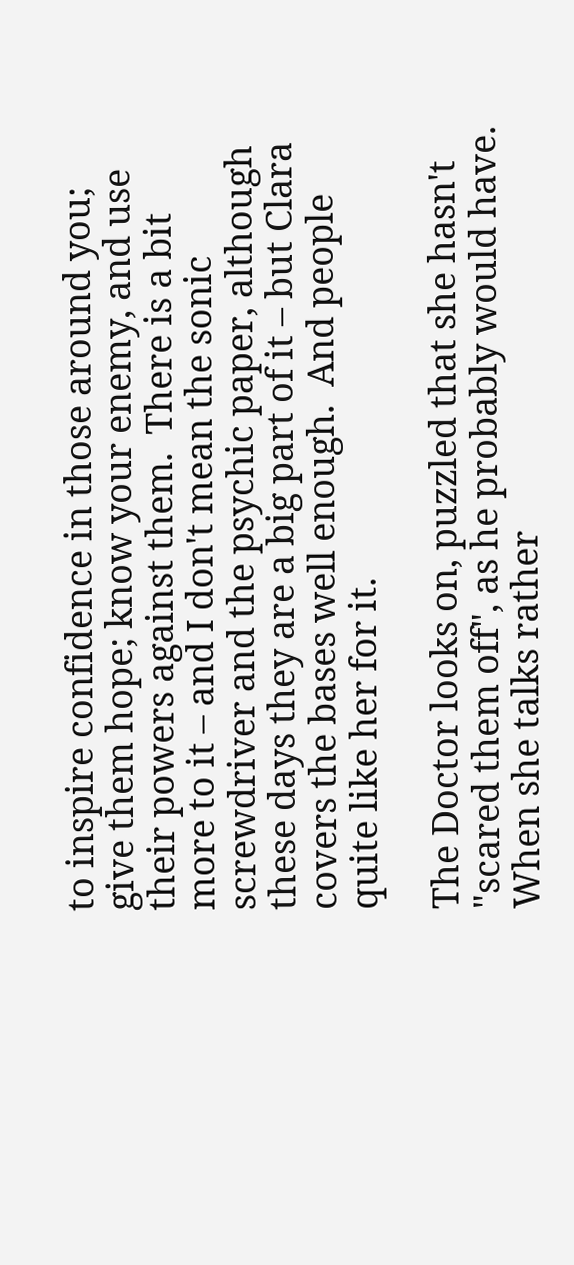to inspire confidence in those around you; give them hope; know your enemy, and use their powers against them.  There is a bit more to it – and I don't mean the sonic screwdriver and the psychic paper, although these days they are a big part of it – but Clara covers the bases well enough.  And people quite like her for it.

The Doctor looks on, puzzled that she hasn't "scared them off", as he probably would have.  When she talks rather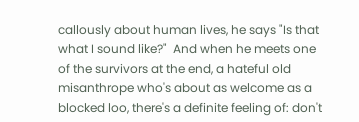callously about human lives, he says "Is that what I sound like?"  And when he meets one of the survivors at the end, a hateful old misanthrope who's about as welcome as a blocked loo, there's a definite feeling of: don't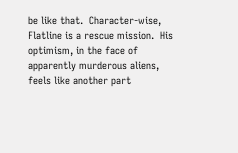be like that.  Character-wise, Flatline is a rescue mission.  His optimism, in the face of apparently murderous aliens, feels like another part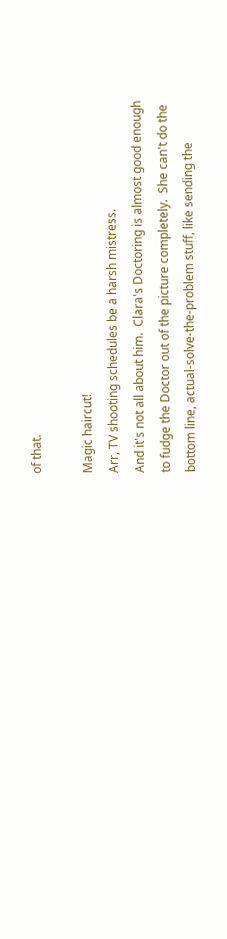of that.

Magic haircut!
Arr, TV shooting schedules be a harsh mistress.
And it's not all about him.  Clara's Doctoring is almost good enough to fudge the Doctor out of the picture completely.  She can't do the bottom line, actual-solve-the-problem stuff, like sending the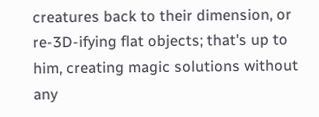creatures back to their dimension, or re-3D-ifying flat objects; that's up to him, creating magic solutions without any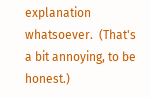explanation whatsoever.  (That's a bit annoying, to be honest.)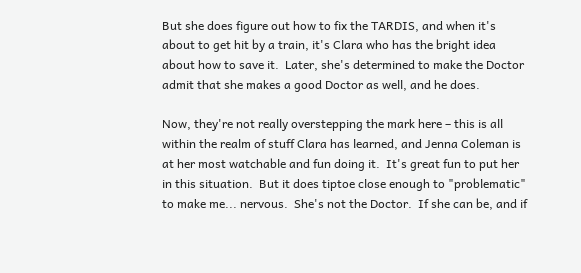But she does figure out how to fix the TARDIS, and when it's about to get hit by a train, it's Clara who has the bright idea about how to save it.  Later, she's determined to make the Doctor admit that she makes a good Doctor as well, and he does.

Now, they're not really overstepping the mark here – this is all within the realm of stuff Clara has learned, and Jenna Coleman is at her most watchable and fun doing it.  It's great fun to put her in this situation.  But it does tiptoe close enough to "problematic" to make me... nervous.  She's not the Doctor.  If she can be, and if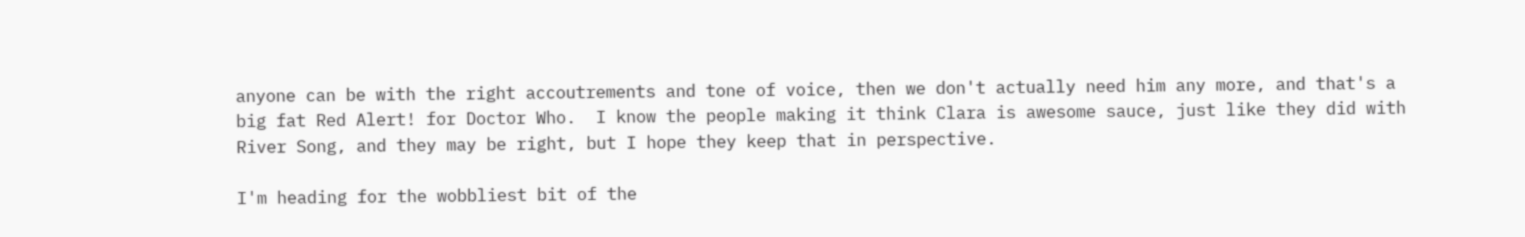anyone can be with the right accoutrements and tone of voice, then we don't actually need him any more, and that's a big fat Red Alert! for Doctor Who.  I know the people making it think Clara is awesome sauce, just like they did with River Song, and they may be right, but I hope they keep that in perspective.

I'm heading for the wobbliest bit of the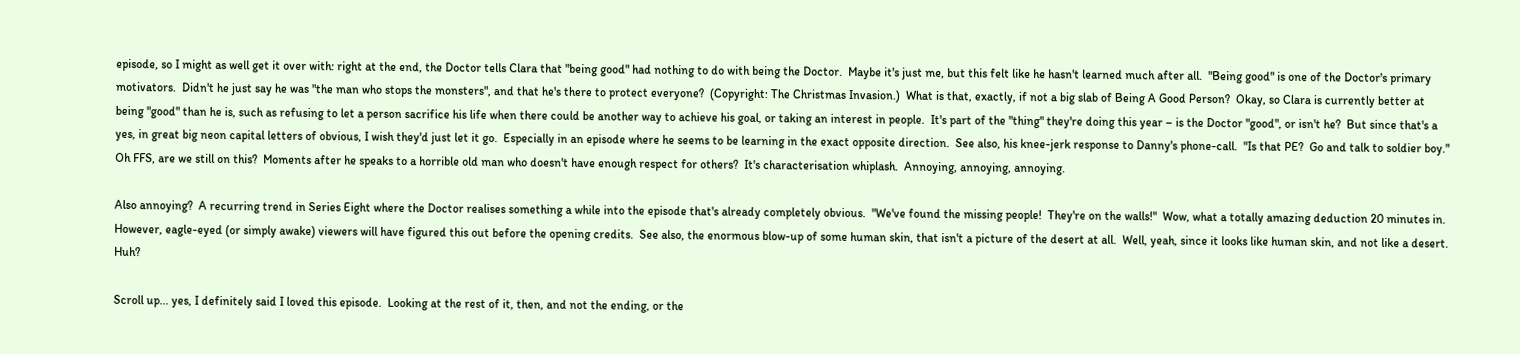episode, so I might as well get it over with: right at the end, the Doctor tells Clara that "being good" had nothing to do with being the Doctor.  Maybe it's just me, but this felt like he hasn't learned much after all.  "Being good" is one of the Doctor's primary motivators.  Didn't he just say he was "the man who stops the monsters", and that he's there to protect everyone?  (Copyright: The Christmas Invasion.)  What is that, exactly, if not a big slab of Being A Good Person?  Okay, so Clara is currently better at being "good" than he is, such as refusing to let a person sacrifice his life when there could be another way to achieve his goal, or taking an interest in people.  It's part of the "thing" they're doing this year – is the Doctor "good", or isn't he?  But since that's a yes, in great big neon capital letters of obvious, I wish they'd just let it go.  Especially in an episode where he seems to be learning in the exact opposite direction.  See also, his knee-jerk response to Danny's phone-call.  "Is that PE?  Go and talk to soldier boy."  Oh FFS, are we still on this?  Moments after he speaks to a horrible old man who doesn't have enough respect for others?  It's characterisation whiplash.  Annoying, annoying, annoying.

Also annoying?  A recurring trend in Series Eight where the Doctor realises something a while into the episode that's already completely obvious.  "We've found the missing people!  They're on the walls!"  Wow, what a totally amazing deduction 20 minutes in.  However, eagle-eyed (or simply awake) viewers will have figured this out before the opening credits.  See also, the enormous blow-up of some human skin, that isn't a picture of the desert at all.  Well, yeah, since it looks like human skin, and not like a desert.  Huh?

Scroll up... yes, I definitely said I loved this episode.  Looking at the rest of it, then, and not the ending, or the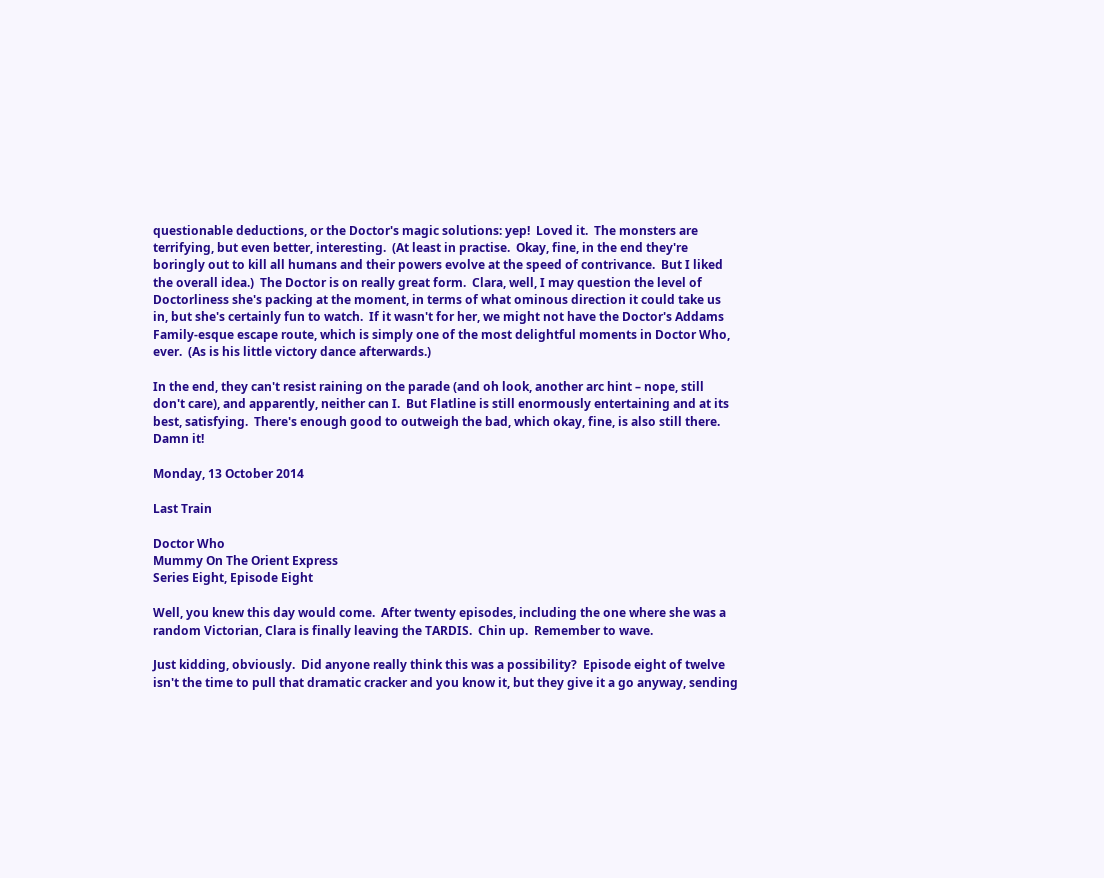questionable deductions, or the Doctor's magic solutions: yep!  Loved it.  The monsters are terrifying, but even better, interesting.  (At least in practise.  Okay, fine, in the end they're boringly out to kill all humans and their powers evolve at the speed of contrivance.  But I liked the overall idea.)  The Doctor is on really great form.  Clara, well, I may question the level of Doctorliness she's packing at the moment, in terms of what ominous direction it could take us in, but she's certainly fun to watch.  If it wasn't for her, we might not have the Doctor's Addams Family-esque escape route, which is simply one of the most delightful moments in Doctor Who, ever.  (As is his little victory dance afterwards.)

In the end, they can't resist raining on the parade (and oh look, another arc hint – nope, still don't care), and apparently, neither can I.  But Flatline is still enormously entertaining and at its best, satisfying.  There's enough good to outweigh the bad, which okay, fine, is also still there.  Damn it!

Monday, 13 October 2014

Last Train

Doctor Who
Mummy On The Orient Express
Series Eight, Episode Eight

Well, you knew this day would come.  After twenty episodes, including the one where she was a random Victorian, Clara is finally leaving the TARDIS.  Chin up.  Remember to wave.

Just kidding, obviously.  Did anyone really think this was a possibility?  Episode eight of twelve isn't the time to pull that dramatic cracker and you know it, but they give it a go anyway, sending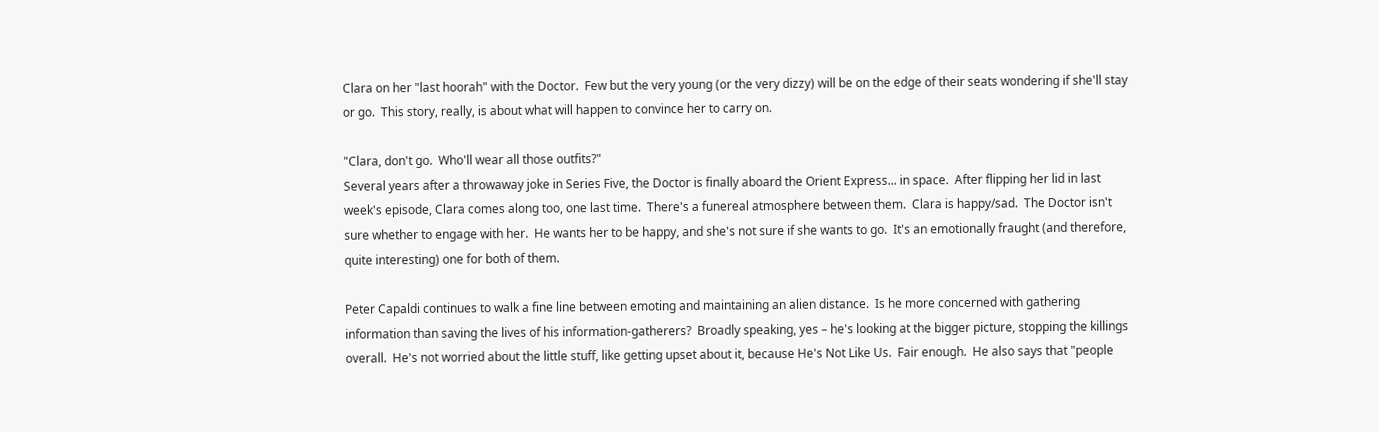Clara on her "last hoorah" with the Doctor.  Few but the very young (or the very dizzy) will be on the edge of their seats wondering if she'll stay or go.  This story, really, is about what will happen to convince her to carry on.

"Clara, don't go.  Who'll wear all those outfits?"
Several years after a throwaway joke in Series Five, the Doctor is finally aboard the Orient Express... in space.  After flipping her lid in last week's episode, Clara comes along too, one last time.  There's a funereal atmosphere between them.  Clara is happy/sad.  The Doctor isn't sure whether to engage with her.  He wants her to be happy, and she's not sure if she wants to go.  It's an emotionally fraught (and therefore, quite interesting) one for both of them.

Peter Capaldi continues to walk a fine line between emoting and maintaining an alien distance.  Is he more concerned with gathering information than saving the lives of his information-gatherers?  Broadly speaking, yes – he's looking at the bigger picture, stopping the killings overall.  He's not worried about the little stuff, like getting upset about it, because He's Not Like Us.  Fair enough.  He also says that "people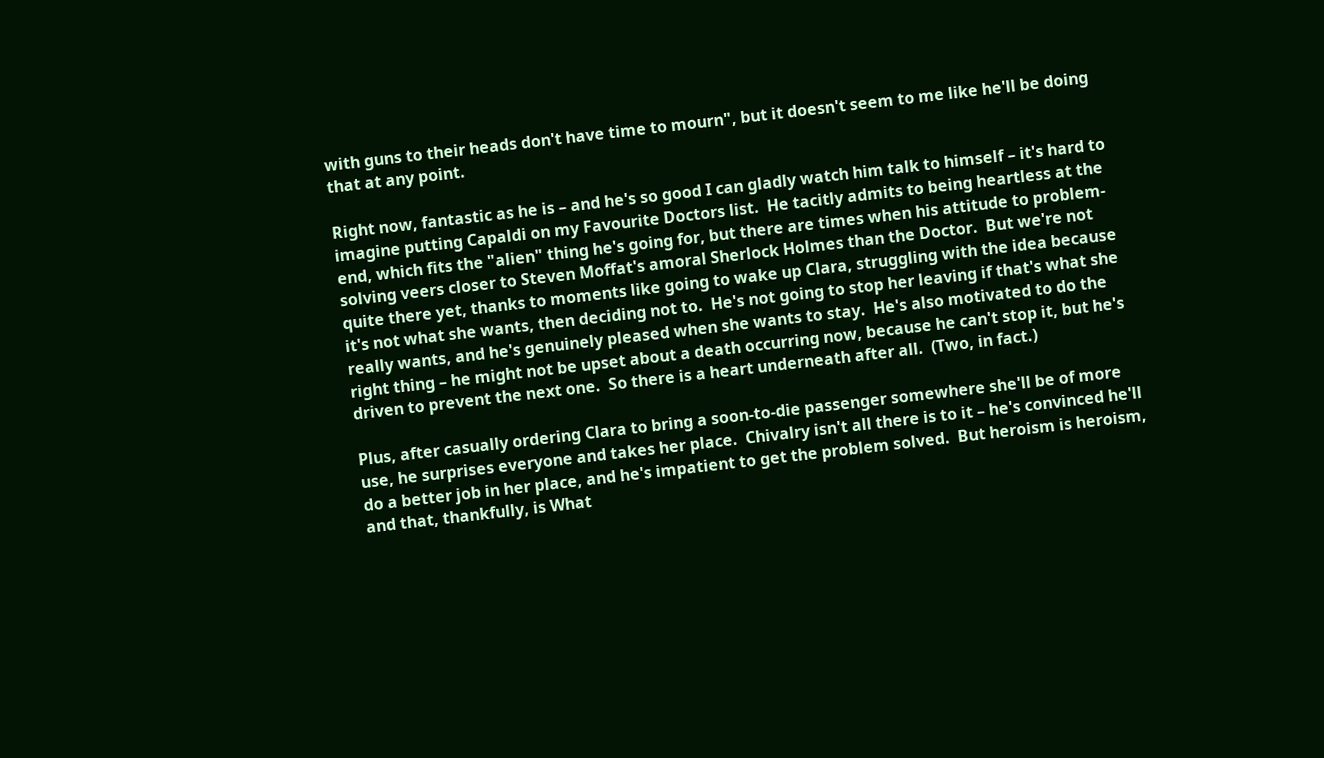with guns to their heads don't have time to mourn", but it doesn't seem to me like he'll be doing that at any point.

Right now, fantastic as he is – and he's so good I can gladly watch him talk to himself – it's hard to imagine putting Capaldi on my Favourite Doctors list.  He tacitly admits to being heartless at the end, which fits the "alien" thing he's going for, but there are times when his attitude to problem-solving veers closer to Steven Moffat's amoral Sherlock Holmes than the Doctor.  But we're not quite there yet, thanks to moments like going to wake up Clara, struggling with the idea because it's not what she wants, then deciding not to.  He's not going to stop her leaving if that's what she really wants, and he's genuinely pleased when she wants to stay.  He's also motivated to do the right thing – he might not be upset about a death occurring now, because he can't stop it, but he's driven to prevent the next one.  So there is a heart underneath after all.  (Two, in fact.)

Plus, after casually ordering Clara to bring a soon-to-die passenger somewhere she'll be of more use, he surprises everyone and takes her place.  Chivalry isn't all there is to it – he's convinced he'll do a better job in her place, and he's impatient to get the problem solved.  But heroism is heroism, and that, thankfully, is What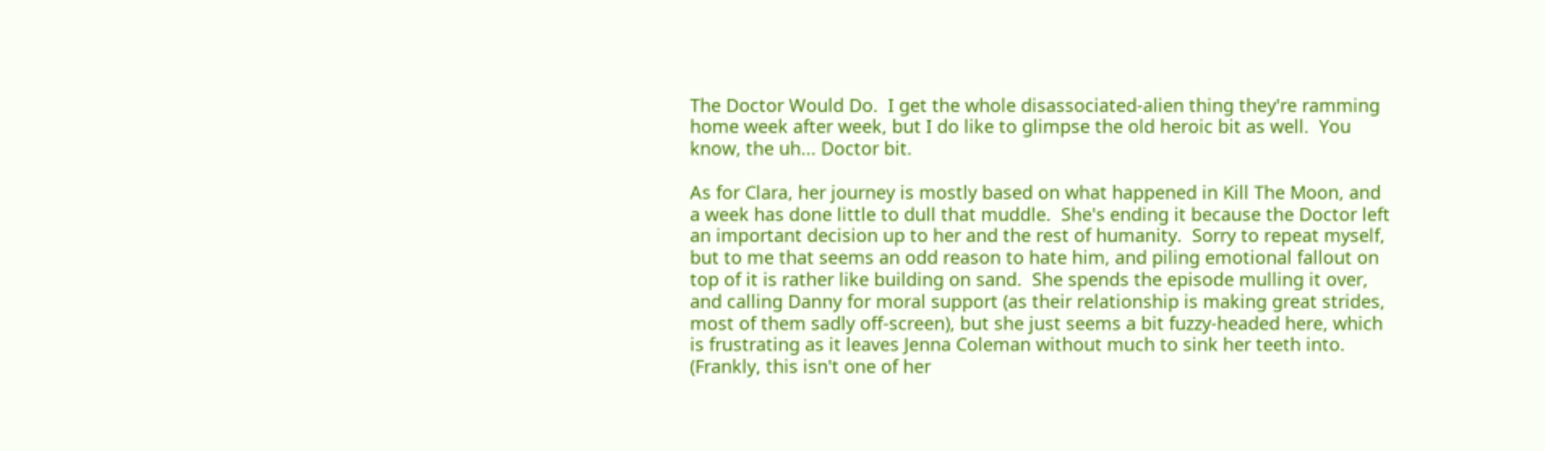The Doctor Would Do.  I get the whole disassociated-alien thing they're ramming home week after week, but I do like to glimpse the old heroic bit as well.  You know, the uh... Doctor bit.

As for Clara, her journey is mostly based on what happened in Kill The Moon, and a week has done little to dull that muddle.  She's ending it because the Doctor left an important decision up to her and the rest of humanity.  Sorry to repeat myself, but to me that seems an odd reason to hate him, and piling emotional fallout on top of it is rather like building on sand.  She spends the episode mulling it over, and calling Danny for moral support (as their relationship is making great strides, most of them sadly off-screen), but she just seems a bit fuzzy-headed here, which is frustrating as it leaves Jenna Coleman without much to sink her teeth into.  (Frankly, this isn't one of her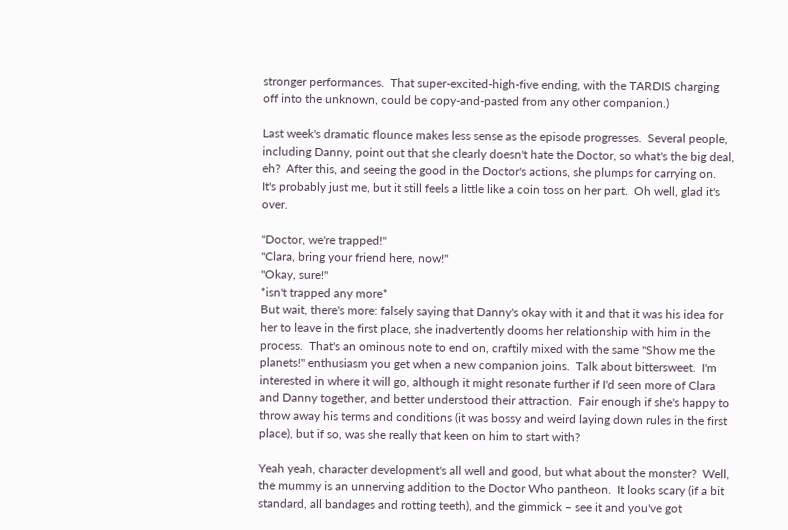stronger performances.  That super-excited-high-five ending, with the TARDIS charging off into the unknown, could be copy-and-pasted from any other companion.)

Last week's dramatic flounce makes less sense as the episode progresses.  Several people, including Danny, point out that she clearly doesn't hate the Doctor, so what's the big deal, eh?  After this, and seeing the good in the Doctor's actions, she plumps for carrying on.  It's probably just me, but it still feels a little like a coin toss on her part.  Oh well, glad it's over.

"Doctor, we're trapped!"
"Clara, bring your friend here, now!"
"Okay, sure!"
*isn't trapped any more*
But wait, there's more: falsely saying that Danny's okay with it and that it was his idea for her to leave in the first place, she inadvertently dooms her relationship with him in the process.  That's an ominous note to end on, craftily mixed with the same "Show me the planets!" enthusiasm you get when a new companion joins.  Talk about bittersweet.  I'm interested in where it will go, although it might resonate further if I'd seen more of Clara and Danny together, and better understood their attraction.  Fair enough if she's happy to throw away his terms and conditions (it was bossy and weird laying down rules in the first place), but if so, was she really that keen on him to start with?

Yeah yeah, character development's all well and good, but what about the monster?  Well, the mummy is an unnerving addition to the Doctor Who pantheon.  It looks scary (if a bit standard, all bandages and rotting teeth), and the gimmick – see it and you've got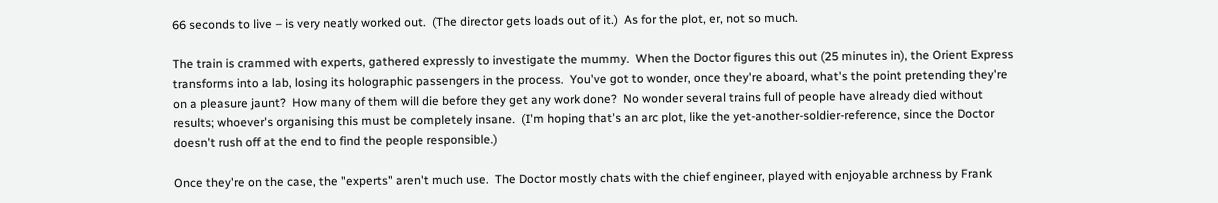66 seconds to live – is very neatly worked out.  (The director gets loads out of it.)  As for the plot, er, not so much.

The train is crammed with experts, gathered expressly to investigate the mummy.  When the Doctor figures this out (25 minutes in), the Orient Express transforms into a lab, losing its holographic passengers in the process.  You've got to wonder, once they're aboard, what's the point pretending they're on a pleasure jaunt?  How many of them will die before they get any work done?  No wonder several trains full of people have already died without results; whoever's organising this must be completely insane.  (I'm hoping that's an arc plot, like the yet-another-soldier-reference, since the Doctor doesn't rush off at the end to find the people responsible.)

Once they're on the case, the "experts" aren't much use.  The Doctor mostly chats with the chief engineer, played with enjoyable archness by Frank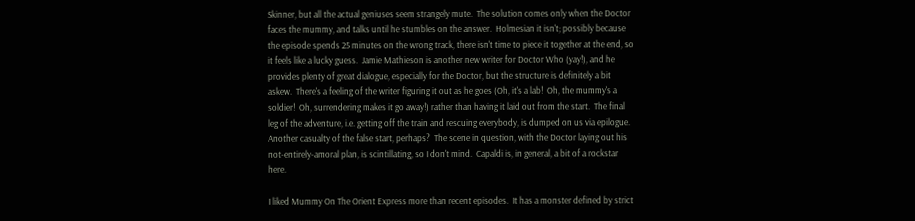Skinner, but all the actual geniuses seem strangely mute.  The solution comes only when the Doctor faces the mummy, and talks until he stumbles on the answer.  Holmesian it isn't; possibly because the episode spends 25 minutes on the wrong track, there isn't time to piece it together at the end, so it feels like a lucky guess.  Jamie Mathieson is another new writer for Doctor Who (yay!), and he provides plenty of great dialogue, especially for the Doctor, but the structure is definitely a bit askew.  There's a feeling of the writer figuring it out as he goes (Oh, it's a lab!  Oh, the mummy's a soldier!  Oh, surrendering makes it go away!) rather than having it laid out from the start.  The final leg of the adventure, i.e. getting off the train and rescuing everybody, is dumped on us via epilogue.  Another casualty of the false start, perhaps?  The scene in question, with the Doctor laying out his not-entirely-amoral plan, is scintillating, so I don't mind.  Capaldi is, in general, a bit of a rockstar here.

I liked Mummy On The Orient Express more than recent episodes.  It has a monster defined by strict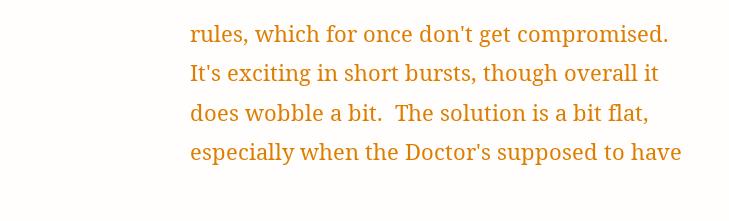rules, which for once don't get compromised.  It's exciting in short bursts, though overall it does wobble a bit.  The solution is a bit flat, especially when the Doctor's supposed to have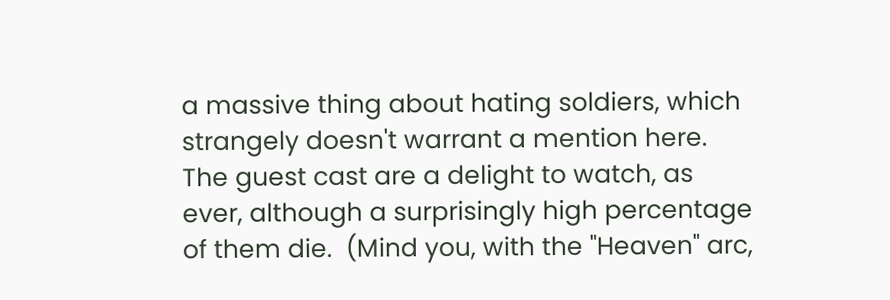a massive thing about hating soldiers, which strangely doesn't warrant a mention here.  The guest cast are a delight to watch, as ever, although a surprisingly high percentage of them die.  (Mind you, with the "Heaven" arc,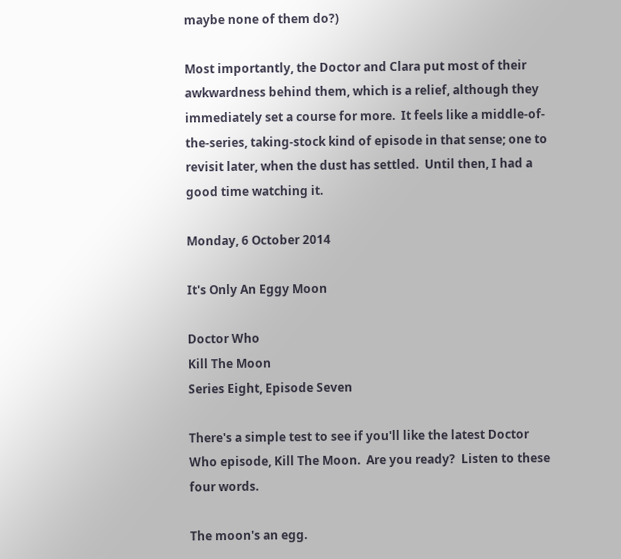maybe none of them do?)

Most importantly, the Doctor and Clara put most of their awkwardness behind them, which is a relief, although they immediately set a course for more.  It feels like a middle-of-the-series, taking-stock kind of episode in that sense; one to revisit later, when the dust has settled.  Until then, I had a good time watching it.

Monday, 6 October 2014

It's Only An Eggy Moon

Doctor Who
Kill The Moon
Series Eight, Episode Seven

There's a simple test to see if you'll like the latest Doctor Who episode, Kill The Moon.  Are you ready?  Listen to these four words.

The moon's an egg.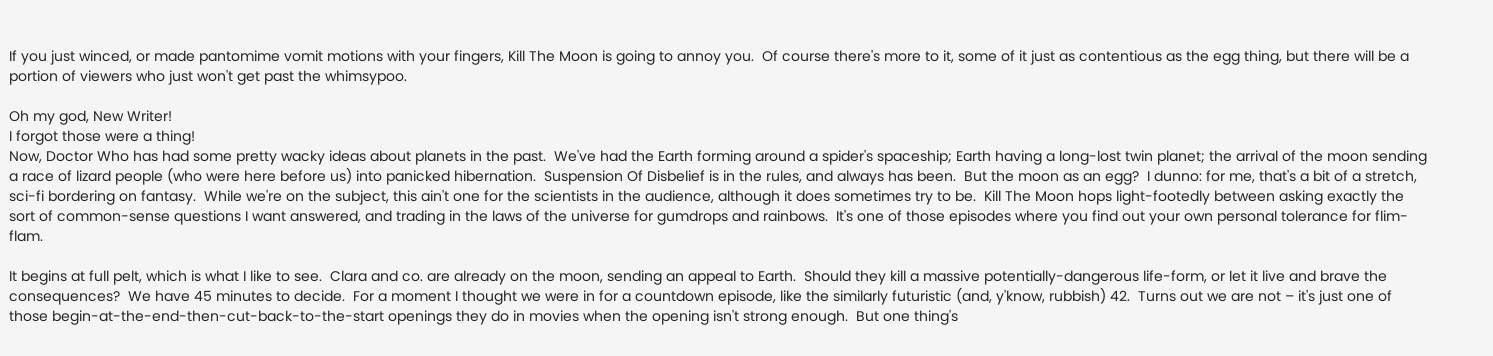If you just winced, or made pantomime vomit motions with your fingers, Kill The Moon is going to annoy you.  Of course there's more to it, some of it just as contentious as the egg thing, but there will be a portion of viewers who just won't get past the whimsypoo.

Oh my god, New Writer!
I forgot those were a thing!
Now, Doctor Who has had some pretty wacky ideas about planets in the past.  We've had the Earth forming around a spider's spaceship; Earth having a long-lost twin planet; the arrival of the moon sending a race of lizard people (who were here before us) into panicked hibernation.  Suspension Of Disbelief is in the rules, and always has been.  But the moon as an egg?  I dunno: for me, that's a bit of a stretch, sci-fi bordering on fantasy.  While we're on the subject, this ain't one for the scientists in the audience, although it does sometimes try to be.  Kill The Moon hops light-footedly between asking exactly the sort of common-sense questions I want answered, and trading in the laws of the universe for gumdrops and rainbows.  It's one of those episodes where you find out your own personal tolerance for flim-flam.

It begins at full pelt, which is what I like to see.  Clara and co. are already on the moon, sending an appeal to Earth.  Should they kill a massive potentially-dangerous life-form, or let it live and brave the consequences?  We have 45 minutes to decide.  For a moment I thought we were in for a countdown episode, like the similarly futuristic (and, y'know, rubbish) 42.  Turns out we are not – it's just one of those begin-at-the-end-then-cut-back-to-the-start openings they do in movies when the opening isn't strong enough.  But one thing's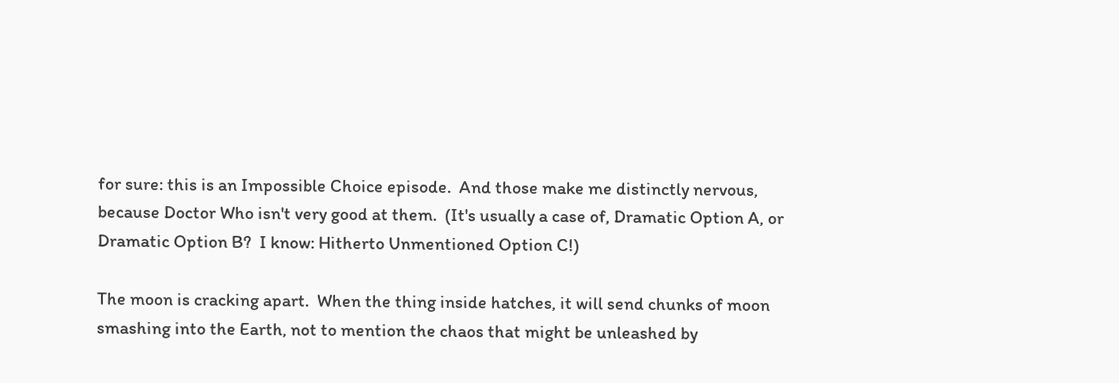for sure: this is an Impossible Choice episode.  And those make me distinctly nervous, because Doctor Who isn't very good at them.  (It's usually a case of, Dramatic Option A, or Dramatic Option B?  I know: Hitherto Unmentioned Option C!)

The moon is cracking apart.  When the thing inside hatches, it will send chunks of moon smashing into the Earth, not to mention the chaos that might be unleashed by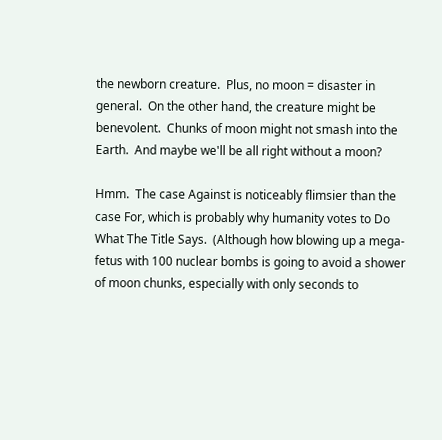the newborn creature.  Plus, no moon = disaster in general.  On the other hand, the creature might be benevolent.  Chunks of moon might not smash into the Earth.  And maybe we'll be all right without a moon?

Hmm.  The case Against is noticeably flimsier than the case For, which is probably why humanity votes to Do What The Title Says.  (Although how blowing up a mega-fetus with 100 nuclear bombs is going to avoid a shower of moon chunks, especially with only seconds to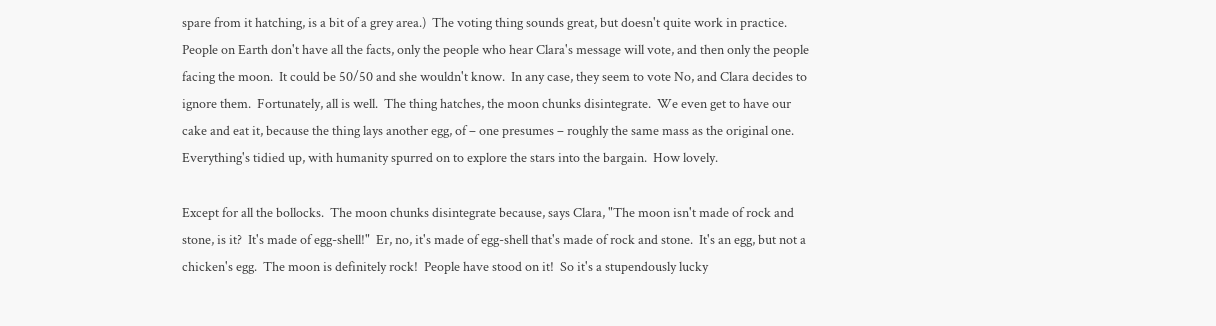spare from it hatching, is a bit of a grey area.)  The voting thing sounds great, but doesn't quite work in practice.  People on Earth don't have all the facts, only the people who hear Clara's message will vote, and then only the people facing the moon.  It could be 50/50 and she wouldn't know.  In any case, they seem to vote No, and Clara decides to ignore them.  Fortunately, all is well.  The thing hatches, the moon chunks disintegrate.  We even get to have our cake and eat it, because the thing lays another egg, of – one presumes – roughly the same mass as the original one.  Everything's tidied up, with humanity spurred on to explore the stars into the bargain.  How lovely.

Except for all the bollocks.  The moon chunks disintegrate because, says Clara, "The moon isn't made of rock and stone, is it?  It's made of egg-shell!"  Er, no, it's made of egg-shell that's made of rock and stone.  It's an egg, but not a chicken's egg.  The moon is definitely rock!  People have stood on it!  So it's a stupendously lucky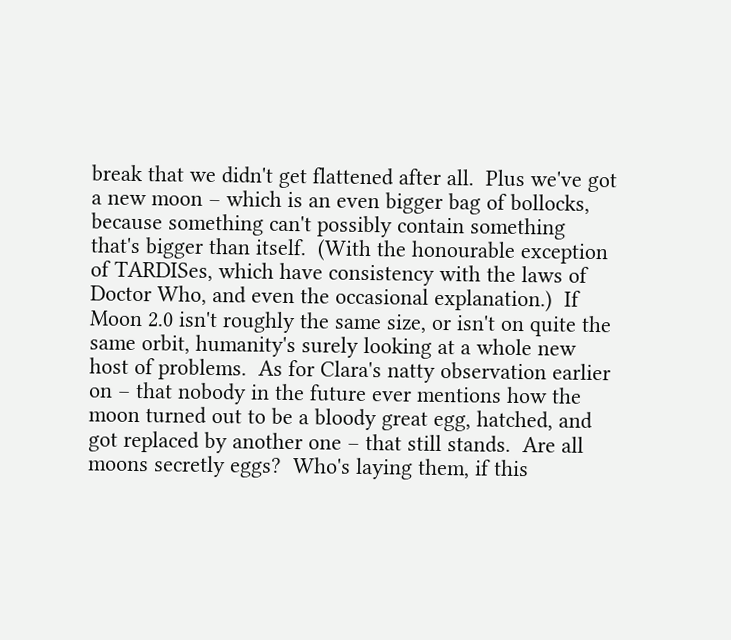break that we didn't get flattened after all.  Plus we've got a new moon – which is an even bigger bag of bollocks, because something can't possibly contain something that's bigger than itself.  (With the honourable exception of TARDISes, which have consistency with the laws of Doctor Who, and even the occasional explanation.)  If Moon 2.0 isn't roughly the same size, or isn't on quite the same orbit, humanity's surely looking at a whole new host of problems.  As for Clara's natty observation earlier on – that nobody in the future ever mentions how the moon turned out to be a bloody great egg, hatched, and got replaced by another one – that still stands.  Are all moons secretly eggs?  Who's laying them, if this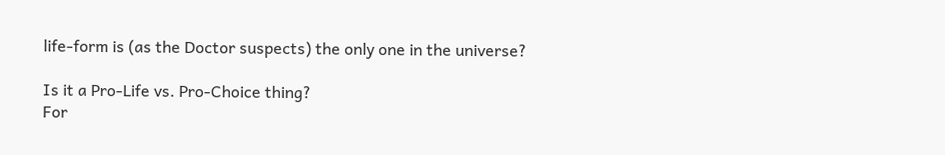life-form is (as the Doctor suspects) the only one in the universe?

Is it a Pro-Life vs. Pro-Choice thing?
For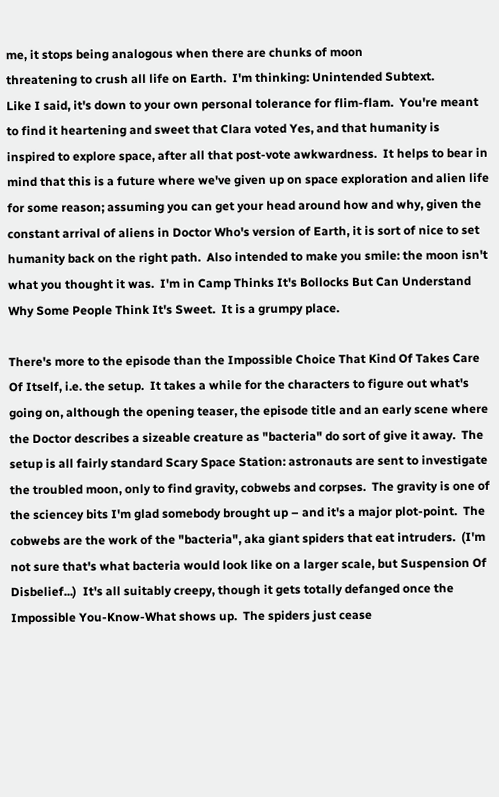me, it stops being analogous when there are chunks of moon
threatening to crush all life on Earth.  I'm thinking: Unintended Subtext.
Like I said, it's down to your own personal tolerance for flim-flam.  You're meant to find it heartening and sweet that Clara voted Yes, and that humanity is inspired to explore space, after all that post-vote awkwardness.  It helps to bear in mind that this is a future where we've given up on space exploration and alien life for some reason; assuming you can get your head around how and why, given the constant arrival of aliens in Doctor Who's version of Earth, it is sort of nice to set humanity back on the right path.  Also intended to make you smile: the moon isn't what you thought it was.  I'm in Camp Thinks It's Bollocks But Can Understand Why Some People Think It's Sweet.  It is a grumpy place.

There's more to the episode than the Impossible Choice That Kind Of Takes Care Of Itself, i.e. the setup.  It takes a while for the characters to figure out what's going on, although the opening teaser, the episode title and an early scene where the Doctor describes a sizeable creature as "bacteria" do sort of give it away.  The setup is all fairly standard Scary Space Station: astronauts are sent to investigate the troubled moon, only to find gravity, cobwebs and corpses.  The gravity is one of the sciencey bits I'm glad somebody brought up – and it's a major plot-point.  The cobwebs are the work of the "bacteria", aka giant spiders that eat intruders.  (I'm not sure that's what bacteria would look like on a larger scale, but Suspension Of Disbelief...)  It's all suitably creepy, though it gets totally defanged once the Impossible You-Know-What shows up.  The spiders just cease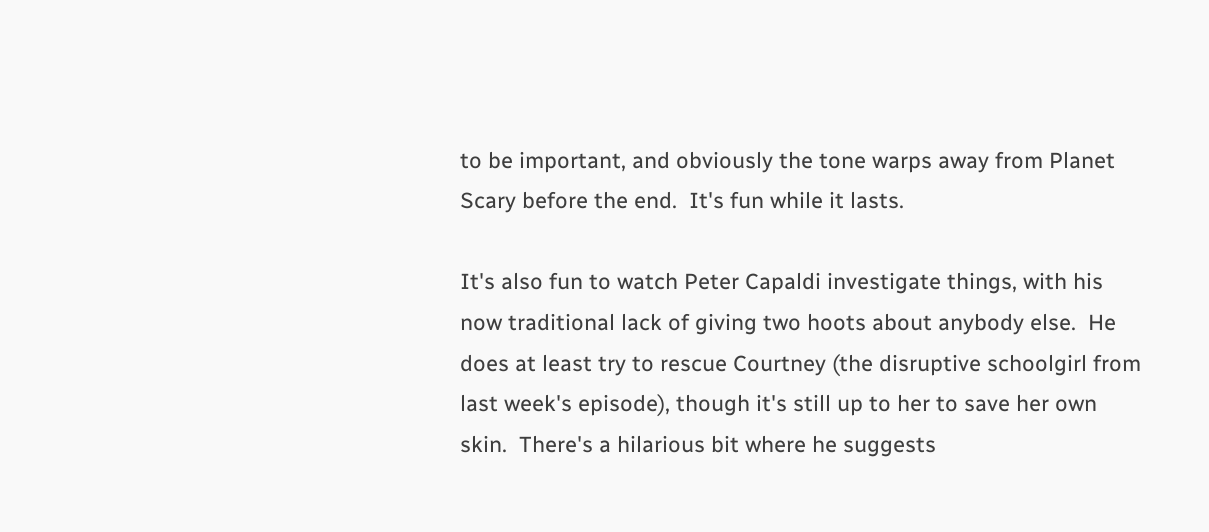to be important, and obviously the tone warps away from Planet Scary before the end.  It's fun while it lasts.

It's also fun to watch Peter Capaldi investigate things, with his now traditional lack of giving two hoots about anybody else.  He does at least try to rescue Courtney (the disruptive schoolgirl from last week's episode), though it's still up to her to save her own skin.  There's a hilarious bit where he suggests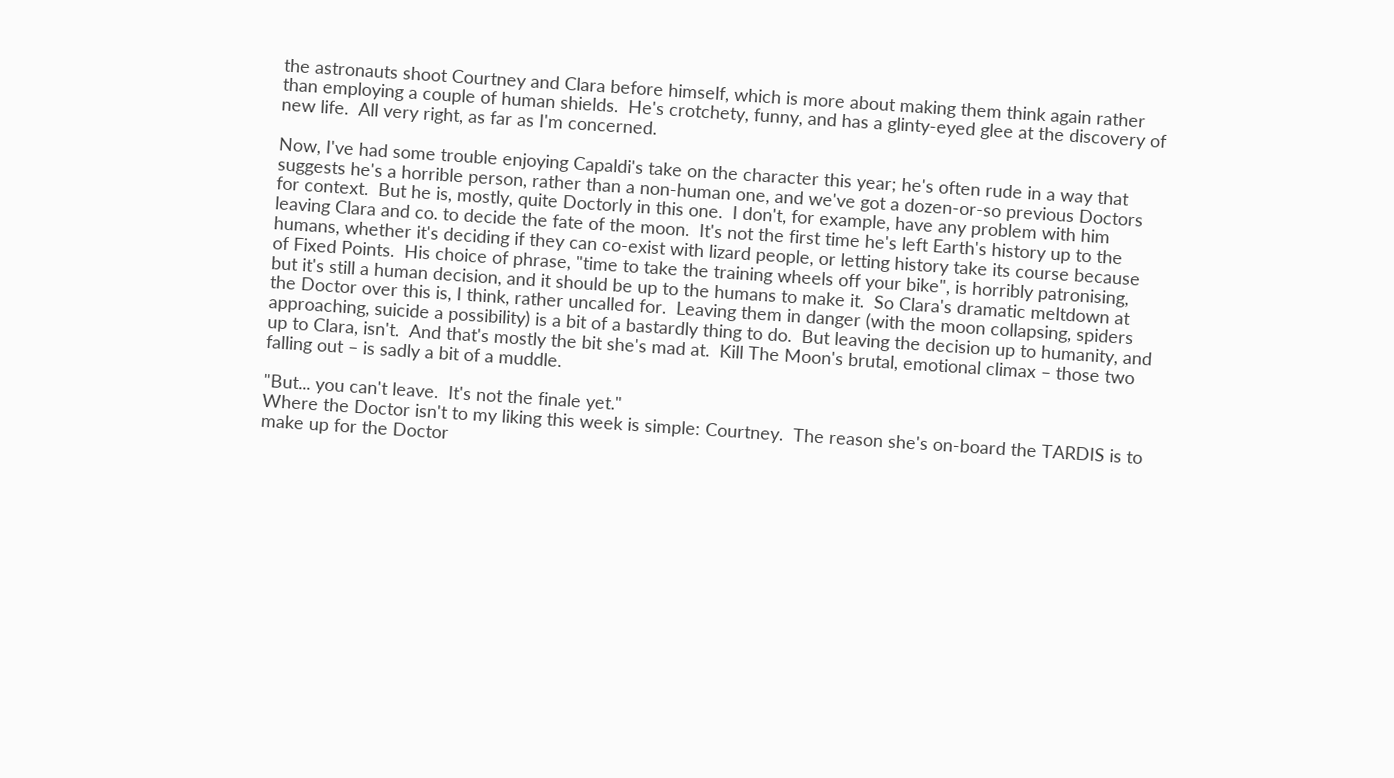the astronauts shoot Courtney and Clara before himself, which is more about making them think again rather than employing a couple of human shields.  He's crotchety, funny, and has a glinty-eyed glee at the discovery of new life.  All very right, as far as I'm concerned.

Now, I've had some trouble enjoying Capaldi's take on the character this year; he's often rude in a way that suggests he's a horrible person, rather than a non-human one, and we've got a dozen-or-so previous Doctors for context.  But he is, mostly, quite Doctorly in this one.  I don't, for example, have any problem with him leaving Clara and co. to decide the fate of the moon.  It's not the first time he's left Earth's history up to the humans, whether it's deciding if they can co-exist with lizard people, or letting history take its course because of Fixed Points.  His choice of phrase, "time to take the training wheels off your bike", is horribly patronising, but it's still a human decision, and it should be up to the humans to make it.  So Clara's dramatic meltdown at the Doctor over this is, I think, rather uncalled for.  Leaving them in danger (with the moon collapsing, spiders approaching, suicide a possibility) is a bit of a bastardly thing to do.  But leaving the decision up to humanity, and up to Clara, isn't.  And that's mostly the bit she's mad at.  Kill The Moon's brutal, emotional climax – those two falling out – is sadly a bit of a muddle.

"But... you can't leave.  It's not the finale yet."
Where the Doctor isn't to my liking this week is simple: Courtney.  The reason she's on-board the TARDIS is to make up for the Doctor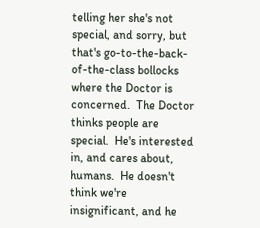telling her she's not special, and sorry, but that's go-to-the-back-of-the-class bollocks where the Doctor is concerned.  The Doctor thinks people are special.  He's interested in, and cares about, humans.  He doesn't think we're insignificant, and he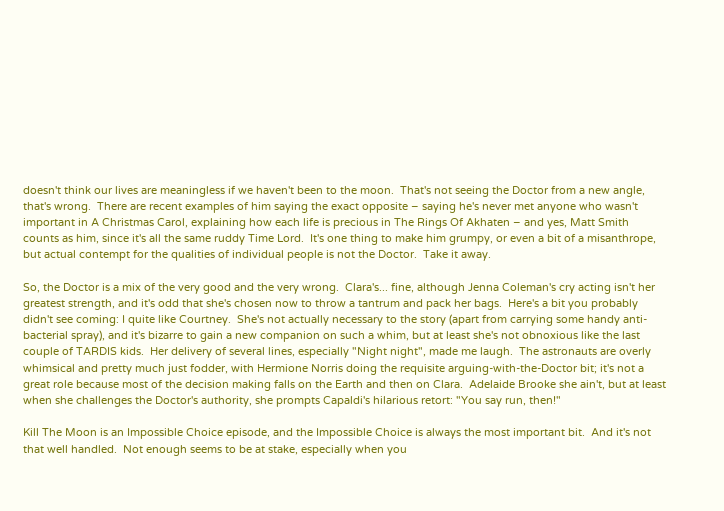doesn't think our lives are meaningless if we haven't been to the moon.  That's not seeing the Doctor from a new angle, that's wrong.  There are recent examples of him saying the exact opposite – saying he's never met anyone who wasn't important in A Christmas Carol, explaining how each life is precious in The Rings Of Akhaten – and yes, Matt Smith counts as him, since it's all the same ruddy Time Lord.  It's one thing to make him grumpy, or even a bit of a misanthrope, but actual contempt for the qualities of individual people is not the Doctor.  Take it away.

So, the Doctor is a mix of the very good and the very wrong.  Clara's... fine, although Jenna Coleman's cry acting isn't her greatest strength, and it's odd that she's chosen now to throw a tantrum and pack her bags.  Here's a bit you probably didn't see coming: I quite like Courtney.  She's not actually necessary to the story (apart from carrying some handy anti-bacterial spray), and it's bizarre to gain a new companion on such a whim, but at least she's not obnoxious like the last couple of TARDIS kids.  Her delivery of several lines, especially "Night night", made me laugh.  The astronauts are overly whimsical and pretty much just fodder, with Hermione Norris doing the requisite arguing-with-the-Doctor bit; it's not a great role because most of the decision making falls on the Earth and then on Clara.  Adelaide Brooke she ain't, but at least when she challenges the Doctor's authority, she prompts Capaldi's hilarious retort: "You say run, then!"

Kill The Moon is an Impossible Choice episode, and the Impossible Choice is always the most important bit.  And it's not that well handled.  Not enough seems to be at stake, especially when you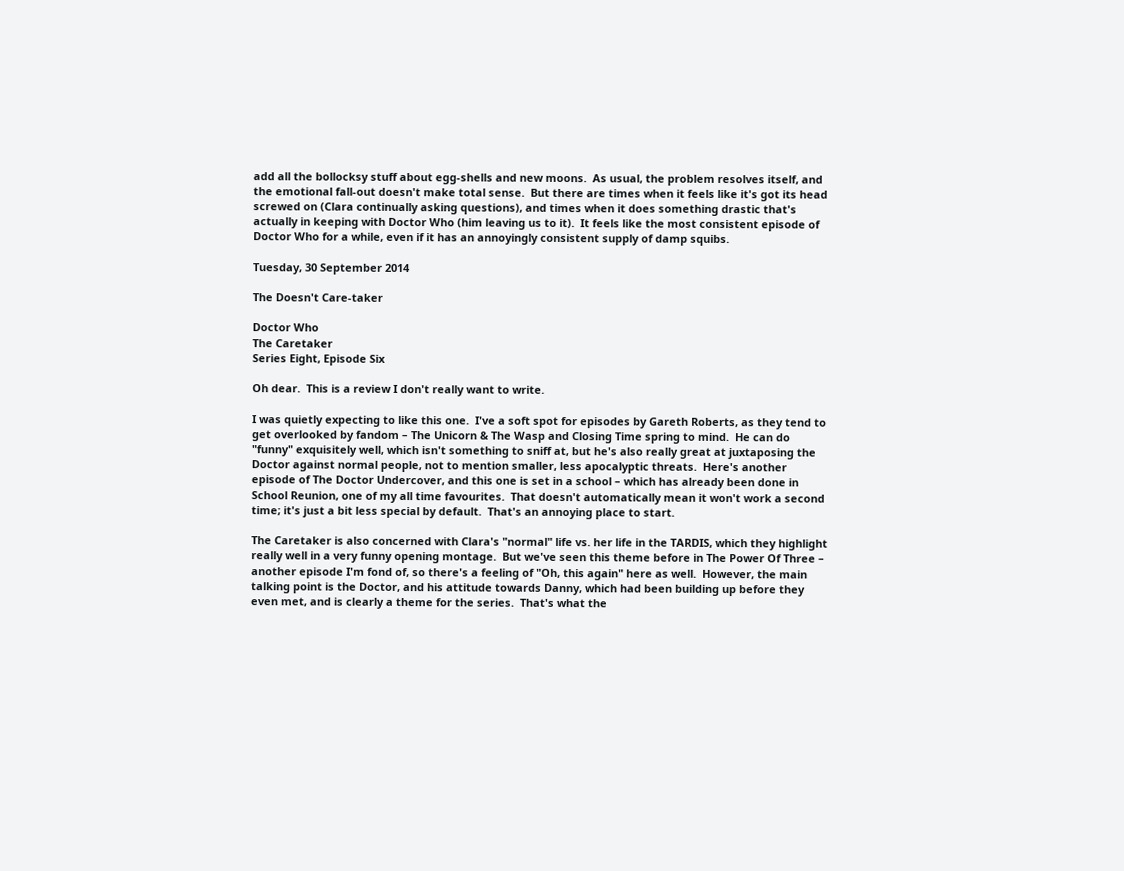add all the bollocksy stuff about egg-shells and new moons.  As usual, the problem resolves itself, and the emotional fall-out doesn't make total sense.  But there are times when it feels like it's got its head screwed on (Clara continually asking questions), and times when it does something drastic that's actually in keeping with Doctor Who (him leaving us to it).  It feels like the most consistent episode of Doctor Who for a while, even if it has an annoyingly consistent supply of damp squibs.

Tuesday, 30 September 2014

The Doesn't Care-taker

Doctor Who
The Caretaker
Series Eight, Episode Six

Oh dear.  This is a review I don't really want to write.

I was quietly expecting to like this one.  I've a soft spot for episodes by Gareth Roberts, as they tend to get overlooked by fandom – The Unicorn & The Wasp and Closing Time spring to mind.  He can do "funny" exquisitely well, which isn't something to sniff at, but he's also really great at juxtaposing the Doctor against normal people, not to mention smaller, less apocalyptic threats.  Here's another episode of The Doctor Undercover, and this one is set in a school – which has already been done in School Reunion, one of my all time favourites.  That doesn't automatically mean it won't work a second time; it's just a bit less special by default.  That's an annoying place to start.

The Caretaker is also concerned with Clara's "normal" life vs. her life in the TARDIS, which they highlight really well in a very funny opening montage.  But we've seen this theme before in The Power Of Three – another episode I'm fond of, so there's a feeling of "Oh, this again" here as well.  However, the main talking point is the Doctor, and his attitude towards Danny, which had been building up before they even met, and is clearly a theme for the series.  That's what the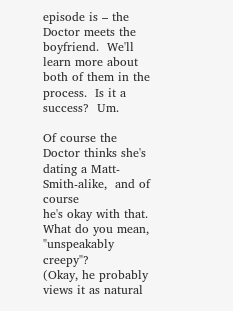episode is – the Doctor meets the boyfriend.  We'll learn more about both of them in the process.  Is it a success?  Um.

Of course the Doctor thinks she's dating a Matt-Smith-alike,  and of course
he's okay with that.  What do you mean, "unspeakably creepy"?
(Okay, he probably views it as natural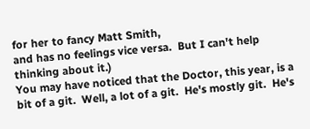for her to fancy Matt Smith,
and has no feelings vice versa.  But I can't help thinking about it.)
You may have noticed that the Doctor, this year, is a bit of a git.  Well, a lot of a git.  He's mostly git.  He's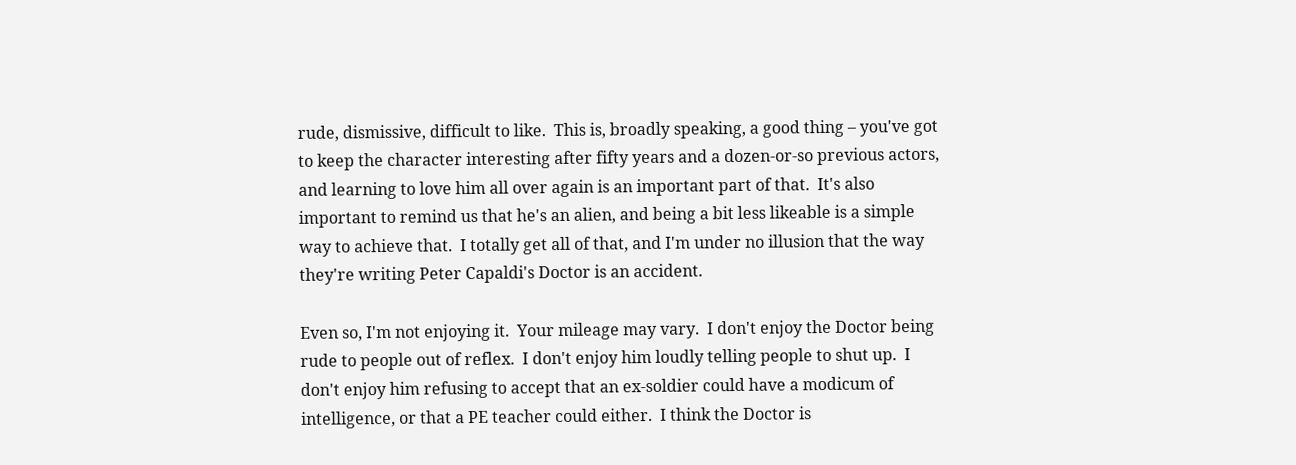rude, dismissive, difficult to like.  This is, broadly speaking, a good thing – you've got to keep the character interesting after fifty years and a dozen-or-so previous actors, and learning to love him all over again is an important part of that.  It's also important to remind us that he's an alien, and being a bit less likeable is a simple way to achieve that.  I totally get all of that, and I'm under no illusion that the way they're writing Peter Capaldi's Doctor is an accident.

Even so, I'm not enjoying it.  Your mileage may vary.  I don't enjoy the Doctor being rude to people out of reflex.  I don't enjoy him loudly telling people to shut up.  I don't enjoy him refusing to accept that an ex-soldier could have a modicum of intelligence, or that a PE teacher could either.  I think the Doctor is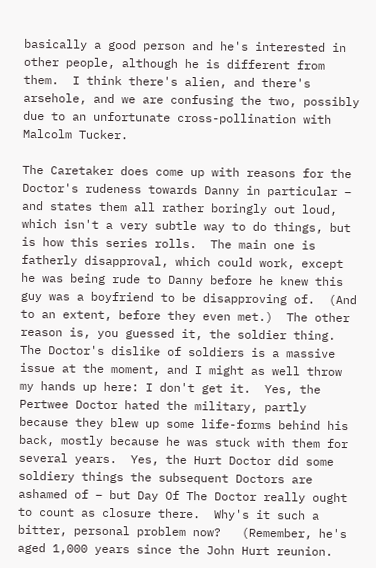basically a good person and he's interested in other people, although he is different from them.  I think there's alien, and there's arsehole, and we are confusing the two, possibly due to an unfortunate cross-pollination with Malcolm Tucker.

The Caretaker does come up with reasons for the Doctor's rudeness towards Danny in particular – and states them all rather boringly out loud, which isn't a very subtle way to do things, but is how this series rolls.  The main one is fatherly disapproval, which could work, except he was being rude to Danny before he knew this guy was a boyfriend to be disapproving of.  (And to an extent, before they even met.)  The other reason is, you guessed it, the soldier thing.  The Doctor's dislike of soldiers is a massive issue at the moment, and I might as well throw my hands up here: I don't get it.  Yes, the Pertwee Doctor hated the military, partly because they blew up some life-forms behind his back, mostly because he was stuck with them for several years.  Yes, the Hurt Doctor did some soldiery things the subsequent Doctors are ashamed of – but Day Of The Doctor really ought to count as closure there.  Why's it such a bitter, personal problem now?   (Remember, he's aged 1,000 years since the John Hurt reunion.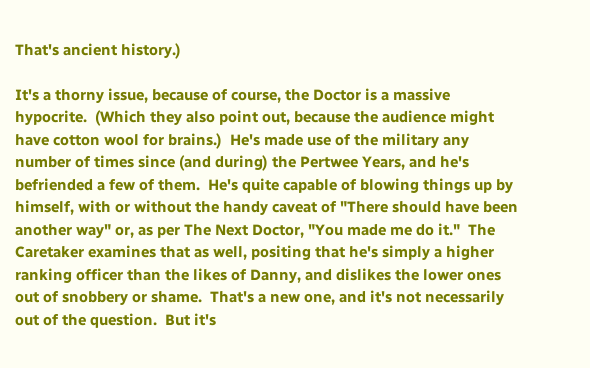That's ancient history.)

It's a thorny issue, because of course, the Doctor is a massive hypocrite.  (Which they also point out, because the audience might have cotton wool for brains.)  He's made use of the military any number of times since (and during) the Pertwee Years, and he's befriended a few of them.  He's quite capable of blowing things up by himself, with or without the handy caveat of "There should have been another way" or, as per The Next Doctor, "You made me do it."  The Caretaker examines that as well, positing that he's simply a higher ranking officer than the likes of Danny, and dislikes the lower ones out of snobbery or shame.  That's a new one, and it's not necessarily out of the question.  But it's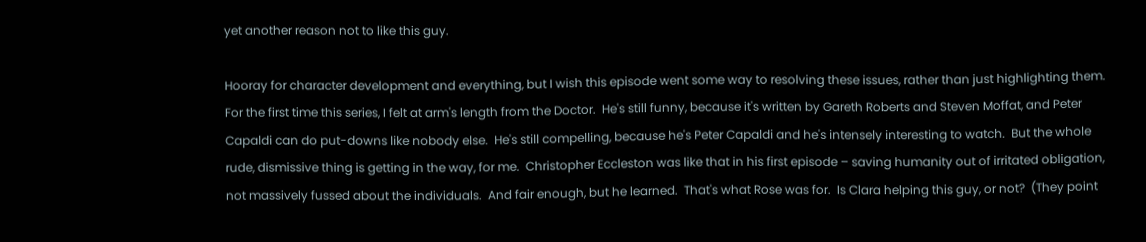yet another reason not to like this guy.

Hooray for character development and everything, but I wish this episode went some way to resolving these issues, rather than just highlighting them.  For the first time this series, I felt at arm's length from the Doctor.  He's still funny, because it's written by Gareth Roberts and Steven Moffat, and Peter Capaldi can do put-downs like nobody else.  He's still compelling, because he's Peter Capaldi and he's intensely interesting to watch.  But the whole rude, dismissive thing is getting in the way, for me.  Christopher Eccleston was like that in his first episode – saving humanity out of irritated obligation, not massively fussed about the individuals.  And fair enough, but he learned.  That's what Rose was for.  Is Clara helping this guy, or not?  (They point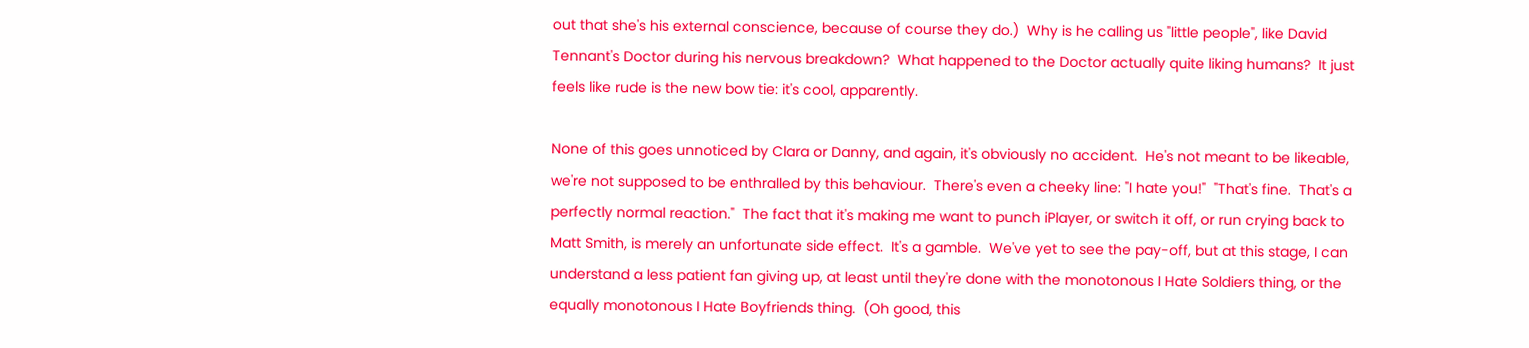out that she's his external conscience, because of course they do.)  Why is he calling us "little people", like David Tennant's Doctor during his nervous breakdown?  What happened to the Doctor actually quite liking humans?  It just feels like rude is the new bow tie: it's cool, apparently.

None of this goes unnoticed by Clara or Danny, and again, it's obviously no accident.  He's not meant to be likeable, we're not supposed to be enthralled by this behaviour.  There's even a cheeky line: "I hate you!"  "That's fine.  That's a perfectly normal reaction."  The fact that it's making me want to punch iPlayer, or switch it off, or run crying back to Matt Smith, is merely an unfortunate side effect.  It's a gamble.  We've yet to see the pay-off, but at this stage, I can understand a less patient fan giving up, at least until they're done with the monotonous I Hate Soldiers thing, or the equally monotonous I Hate Boyfriends thing.  (Oh good, this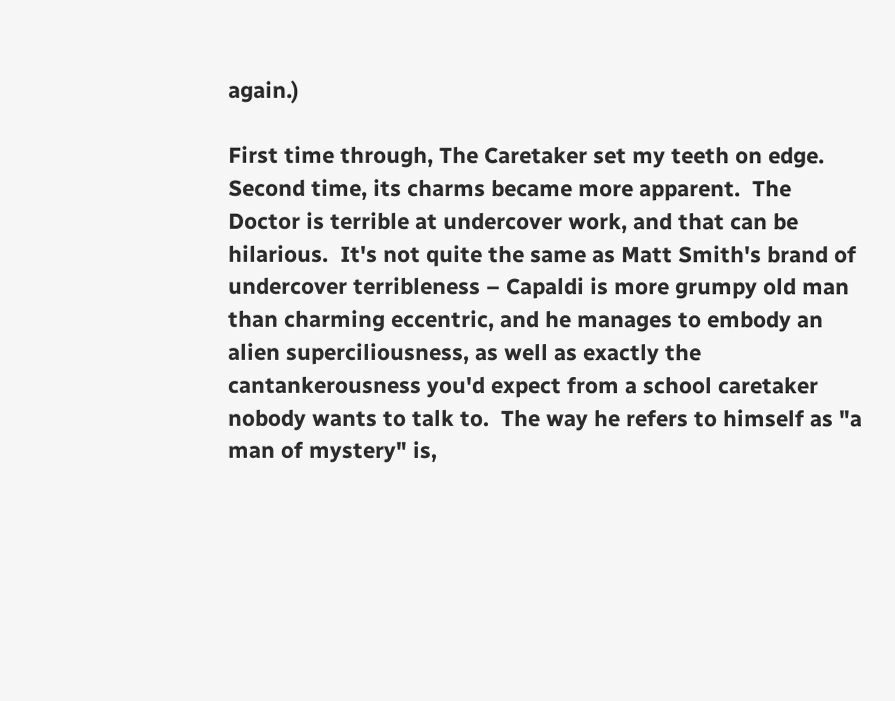again.)

First time through, The Caretaker set my teeth on edge.  Second time, its charms became more apparent.  The Doctor is terrible at undercover work, and that can be hilarious.  It's not quite the same as Matt Smith's brand of undercover terribleness – Capaldi is more grumpy old man than charming eccentric, and he manages to embody an alien superciliousness, as well as exactly the cantankerousness you'd expect from a school caretaker nobody wants to talk to.  The way he refers to himself as "a man of mystery" is,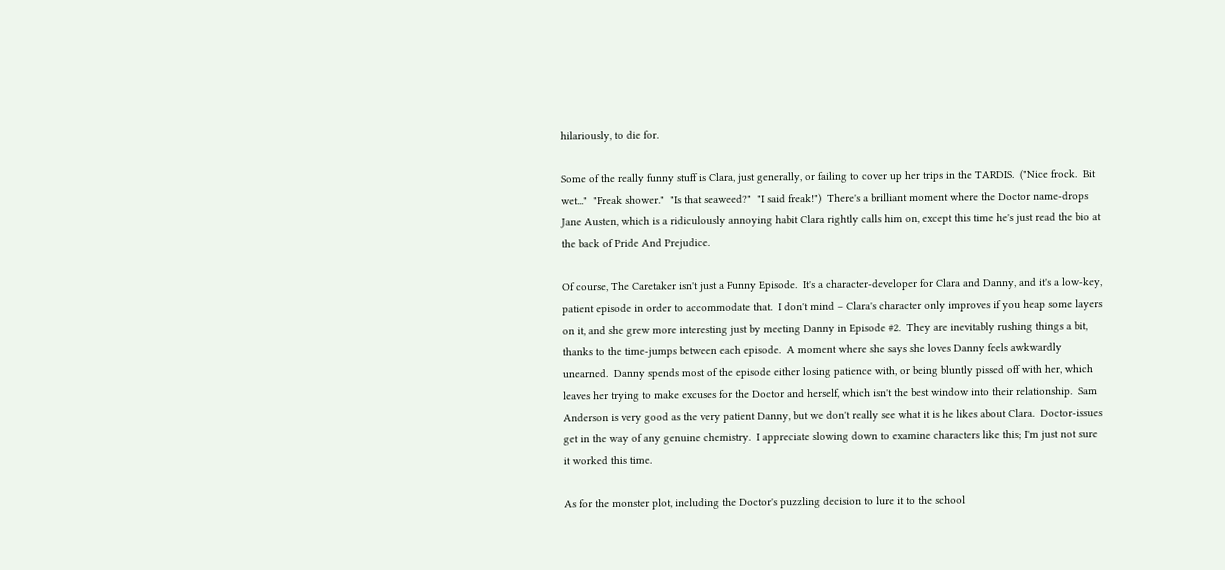hilariously, to die for.

Some of the really funny stuff is Clara, just generally, or failing to cover up her trips in the TARDIS.  ("Nice frock.  Bit wet..."  "Freak shower."  "Is that seaweed?"  "I said freak!")  There's a brilliant moment where the Doctor name-drops Jane Austen, which is a ridiculously annoying habit Clara rightly calls him on, except this time he's just read the bio at the back of Pride And Prejudice.

Of course, The Caretaker isn't just a Funny Episode.  It's a character-developer for Clara and Danny, and it's a low-key, patient episode in order to accommodate that.  I don't mind – Clara's character only improves if you heap some layers on it, and she grew more interesting just by meeting Danny in Episode #2.  They are inevitably rushing things a bit, thanks to the time-jumps between each episode.  A moment where she says she loves Danny feels awkwardly unearned.  Danny spends most of the episode either losing patience with, or being bluntly pissed off with her, which leaves her trying to make excuses for the Doctor and herself, which isn't the best window into their relationship.  Sam Anderson is very good as the very patient Danny, but we don't really see what it is he likes about Clara.  Doctor-issues get in the way of any genuine chemistry.  I appreciate slowing down to examine characters like this; I'm just not sure it worked this time.

As for the monster plot, including the Doctor's puzzling decision to lure it to the school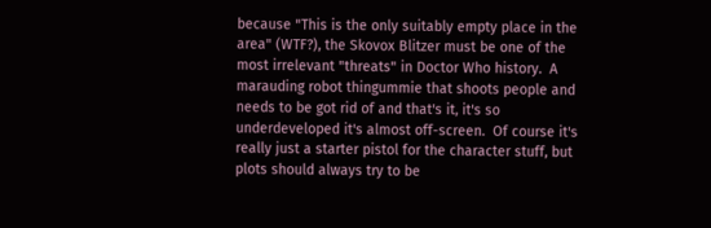because "This is the only suitably empty place in the area" (WTF?), the Skovox Blitzer must be one of the most irrelevant "threats" in Doctor Who history.  A marauding robot thingummie that shoots people and needs to be got rid of and that's it, it's so underdeveloped it's almost off-screen.  Of course it's really just a starter pistol for the character stuff, but plots should always try to be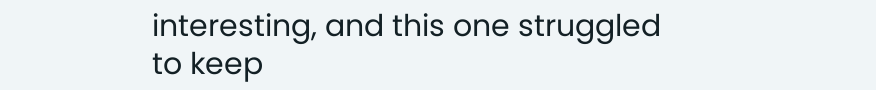interesting, and this one struggled to keep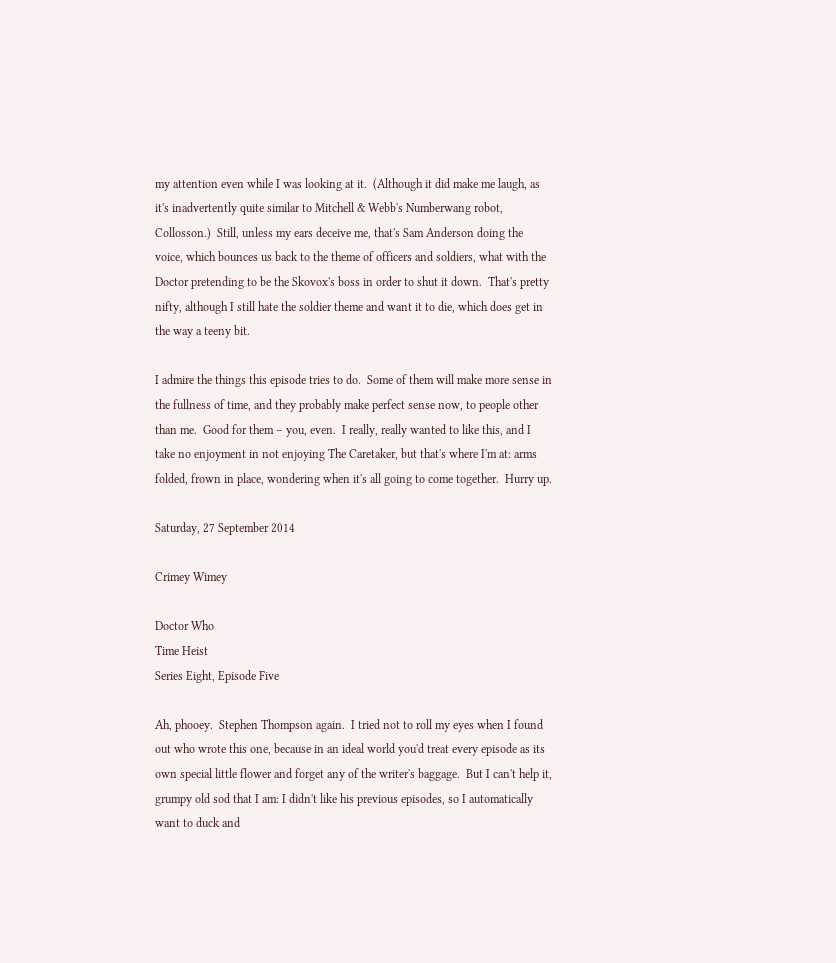my attention even while I was looking at it.  (Although it did make me laugh, as it's inadvertently quite similar to Mitchell & Webb's Numberwang robot, Collosson.)  Still, unless my ears deceive me, that's Sam Anderson doing the voice, which bounces us back to the theme of officers and soldiers, what with the Doctor pretending to be the Skovox's boss in order to shut it down.  That's pretty nifty, although I still hate the soldier theme and want it to die, which does get in the way a teeny bit.

I admire the things this episode tries to do.  Some of them will make more sense in the fullness of time, and they probably make perfect sense now, to people other than me.  Good for them – you, even.  I really, really wanted to like this, and I take no enjoyment in not enjoying The Caretaker, but that's where I'm at: arms folded, frown in place, wondering when it's all going to come together.  Hurry up.

Saturday, 27 September 2014

Crimey Wimey

Doctor Who
Time Heist
Series Eight, Episode Five

Ah, phooey.  Stephen Thompson again.  I tried not to roll my eyes when I found out who wrote this one, because in an ideal world you'd treat every episode as its own special little flower and forget any of the writer's baggage.  But I can't help it, grumpy old sod that I am: I didn't like his previous episodes, so I automatically want to duck and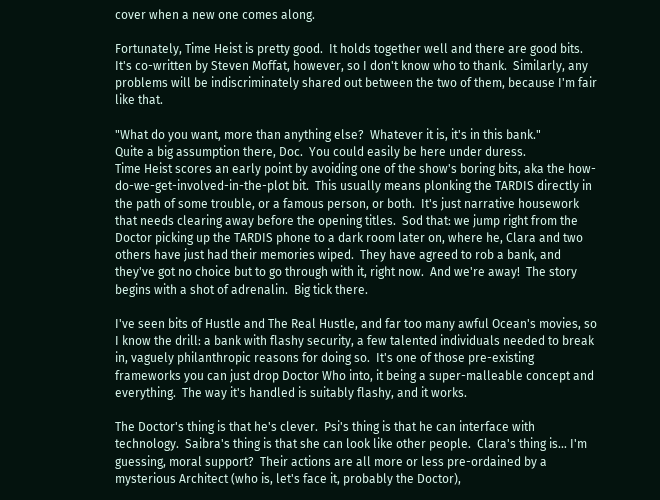cover when a new one comes along.

Fortunately, Time Heist is pretty good.  It holds together well and there are good bits.  It's co-written by Steven Moffat, however, so I don't know who to thank.  Similarly, any problems will be indiscriminately shared out between the two of them, because I'm fair like that.

"What do you want, more than anything else?  Whatever it is, it's in this bank."
Quite a big assumption there, Doc.  You could easily be here under duress.
Time Heist scores an early point by avoiding one of the show's boring bits, aka the how-do-we-get-involved-in-the-plot bit.  This usually means plonking the TARDIS directly in the path of some trouble, or a famous person, or both.  It's just narrative housework that needs clearing away before the opening titles.  Sod that: we jump right from the Doctor picking up the TARDIS phone to a dark room later on, where he, Clara and two others have just had their memories wiped.  They have agreed to rob a bank, and they've got no choice but to go through with it, right now.  And we're away!  The story begins with a shot of adrenalin.  Big tick there.

I've seen bits of Hustle and The Real Hustle, and far too many awful Ocean's movies, so I know the drill: a bank with flashy security, a few talented individuals needed to break in, vaguely philanthropic reasons for doing so.  It's one of those pre-existing frameworks you can just drop Doctor Who into, it being a super-malleable concept and everything.  The way it's handled is suitably flashy, and it works.

The Doctor's thing is that he's clever.  Psi's thing is that he can interface with technology.  Saibra's thing is that she can look like other people.  Clara's thing is... I'm guessing, moral support?  Their actions are all more or less pre-ordained by a mysterious Architect (who is, let's face it, probably the Doctor),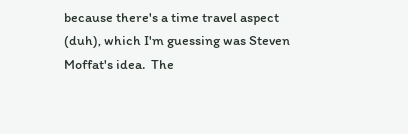because there's a time travel aspect (duh), which I'm guessing was Steven Moffat's idea.  The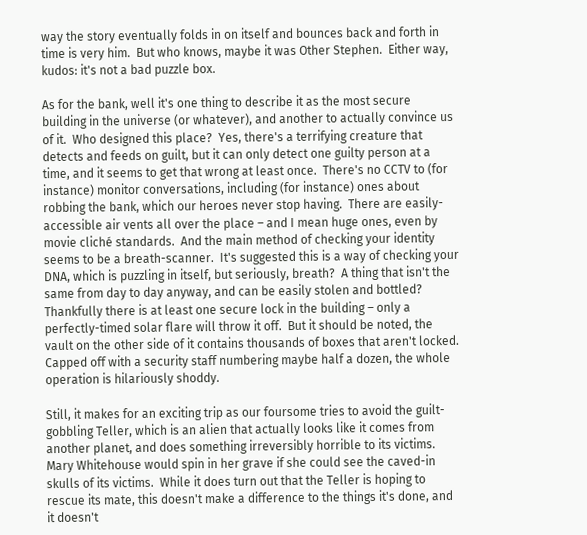way the story eventually folds in on itself and bounces back and forth in time is very him.  But who knows, maybe it was Other Stephen.  Either way, kudos: it's not a bad puzzle box.

As for the bank, well it's one thing to describe it as the most secure building in the universe (or whatever), and another to actually convince us of it.  Who designed this place?  Yes, there's a terrifying creature that detects and feeds on guilt, but it can only detect one guilty person at a time, and it seems to get that wrong at least once.  There's no CCTV to (for instance) monitor conversations, including (for instance) ones about robbing the bank, which our heroes never stop having.  There are easily-accessible air vents all over the place – and I mean huge ones, even by movie cliché standards.  And the main method of checking your identity seems to be a breath-scanner.  It's suggested this is a way of checking your DNA, which is puzzling in itself, but seriously, breath?  A thing that isn't the same from day to day anyway, and can be easily stolen and bottled?  Thankfully there is at least one secure lock in the building – only a perfectly-timed solar flare will throw it off.  But it should be noted, the vault on the other side of it contains thousands of boxes that aren't locked.  Capped off with a security staff numbering maybe half a dozen, the whole operation is hilariously shoddy.

Still, it makes for an exciting trip as our foursome tries to avoid the guilt-gobbling Teller, which is an alien that actually looks like it comes from another planet, and does something irreversibly horrible to its victims.  Mary Whitehouse would spin in her grave if she could see the caved-in skulls of its victims.  While it does turn out that the Teller is hoping to rescue its mate, this doesn't make a difference to the things it's done, and it doesn't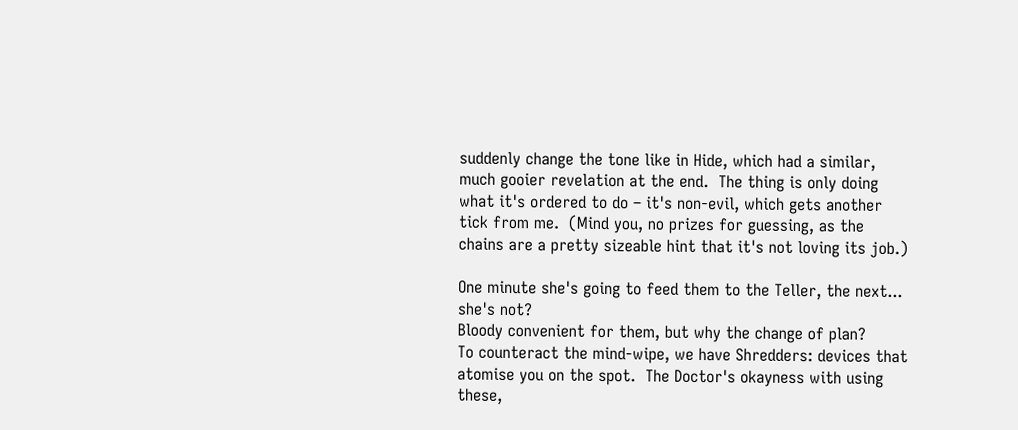suddenly change the tone like in Hide, which had a similar, much gooier revelation at the end.  The thing is only doing what it's ordered to do – it's non-evil, which gets another tick from me.  (Mind you, no prizes for guessing, as the chains are a pretty sizeable hint that it's not loving its job.)

One minute she's going to feed them to the Teller, the next... she's not?
Bloody convenient for them, but why the change of plan?
To counteract the mind-wipe, we have Shredders: devices that atomise you on the spot.  The Doctor's okayness with using these,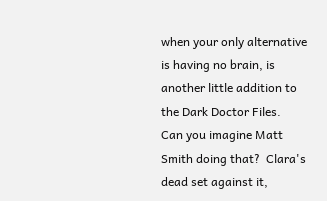when your only alternative is having no brain, is another little addition to the Dark Doctor Files.  Can you imagine Matt Smith doing that?  Clara's dead set against it,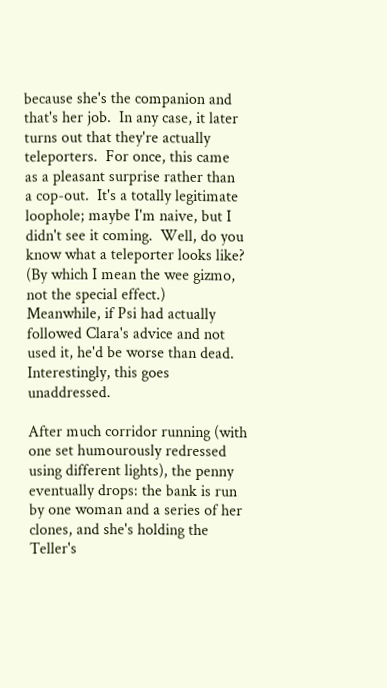because she's the companion and that's her job.  In any case, it later turns out that they're actually teleporters.  For once, this came as a pleasant surprise rather than a cop-out.  It's a totally legitimate loophole; maybe I'm naive, but I didn't see it coming.  Well, do you know what a teleporter looks like?  (By which I mean the wee gizmo, not the special effect.)  Meanwhile, if Psi had actually followed Clara's advice and not used it, he'd be worse than dead.  Interestingly, this goes unaddressed.

After much corridor running (with one set humourously redressed using different lights), the penny eventually drops: the bank is run by one woman and a series of her clones, and she's holding the Teller's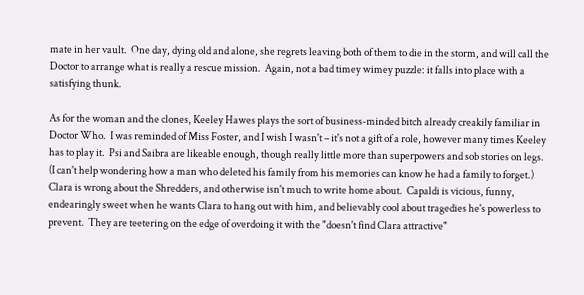mate in her vault.  One day, dying old and alone, she regrets leaving both of them to die in the storm, and will call the Doctor to arrange what is really a rescue mission.  Again, not a bad timey wimey puzzle: it falls into place with a satisfying thunk.

As for the woman and the clones, Keeley Hawes plays the sort of business-minded bitch already creakily familiar in Doctor Who.  I was reminded of Miss Foster, and I wish I wasn't – it's not a gift of a role, however many times Keeley has to play it.  Psi and Saibra are likeable enough, though really little more than superpowers and sob stories on legs.  (I can't help wondering how a man who deleted his family from his memories can know he had a family to forget.)  Clara is wrong about the Shredders, and otherwise isn't much to write home about.  Capaldi is vicious, funny, endearingly sweet when he wants Clara to hang out with him, and believably cool about tragedies he's powerless to prevent.  They are teetering on the edge of overdoing it with the "doesn't find Clara attractive"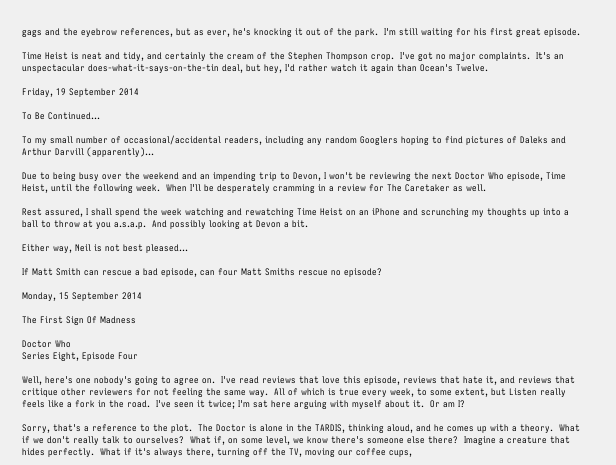gags and the eyebrow references, but as ever, he's knocking it out of the park.  I'm still waiting for his first great episode.

Time Heist is neat and tidy, and certainly the cream of the Stephen Thompson crop.  I've got no major complaints.  It's an unspectacular does-what-it-says-on-the-tin deal, but hey, I'd rather watch it again than Ocean's Twelve.

Friday, 19 September 2014

To Be Continued...

To my small number of occasional/accidental readers, including any random Googlers hoping to find pictures of Daleks and Arthur Darvill (apparently)...

Due to being busy over the weekend and an impending trip to Devon, I won't be reviewing the next Doctor Who episode, Time Heist, until the following week.  When I'll be desperately cramming in a review for The Caretaker as well.

Rest assured, I shall spend the week watching and rewatching Time Heist on an iPhone and scrunching my thoughts up into a ball to throw at you a.s.a.p.  And possibly looking at Devon a bit.

Either way, Neil is not best pleased...

If Matt Smith can rescue a bad episode, can four Matt Smiths rescue no episode?

Monday, 15 September 2014

The First Sign Of Madness

Doctor Who
Series Eight, Episode Four

Well, here's one nobody's going to agree on.  I've read reviews that love this episode, reviews that hate it, and reviews that critique other reviewers for not feeling the same way.  All of which is true every week, to some extent, but Listen really feels like a fork in the road.  I've seen it twice; I'm sat here arguing with myself about it.  Or am I?

Sorry, that's a reference to the plot.  The Doctor is alone in the TARDIS, thinking aloud, and he comes up with a theory.  What if we don't really talk to ourselves?  What if, on some level, we know there's someone else there?  Imagine a creature that hides perfectly.  What if it's always there, turning off the TV, moving our coffee cups,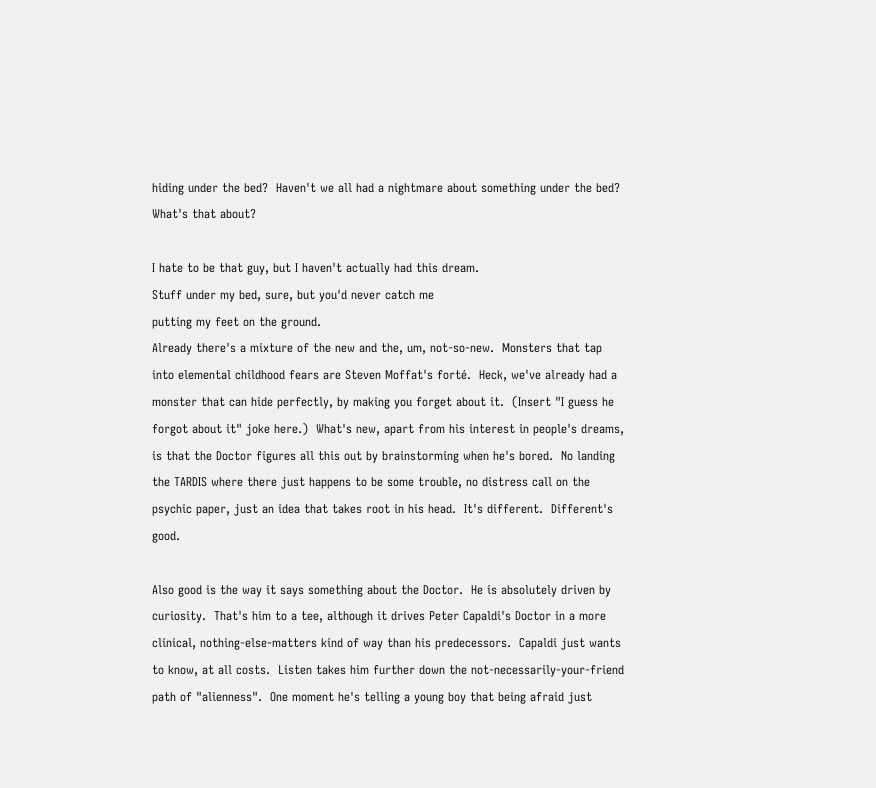hiding under the bed?  Haven't we all had a nightmare about something under the bed?  What's that about?

I hate to be that guy, but I haven't actually had this dream.
Stuff under my bed, sure, but you'd never catch me
putting my feet on the ground.
Already there's a mixture of the new and the, um, not-so-new.  Monsters that tap into elemental childhood fears are Steven Moffat's forté.  Heck, we've already had a monster that can hide perfectly, by making you forget about it.  (Insert "I guess he forgot about it" joke here.)  What's new, apart from his interest in people's dreams, is that the Doctor figures all this out by brainstorming when he's bored.  No landing the TARDIS where there just happens to be some trouble, no distress call on the psychic paper, just an idea that takes root in his head.  It's different.  Different's good.

Also good is the way it says something about the Doctor.  He is absolutely driven by curiosity.  That's him to a tee, although it drives Peter Capaldi's Doctor in a more clinical, nothing-else-matters kind of way than his predecessors.  Capaldi just wants to know, at all costs.  Listen takes him further down the not-necessarily-your-friend path of "alienness".  One moment he's telling a young boy that being afraid just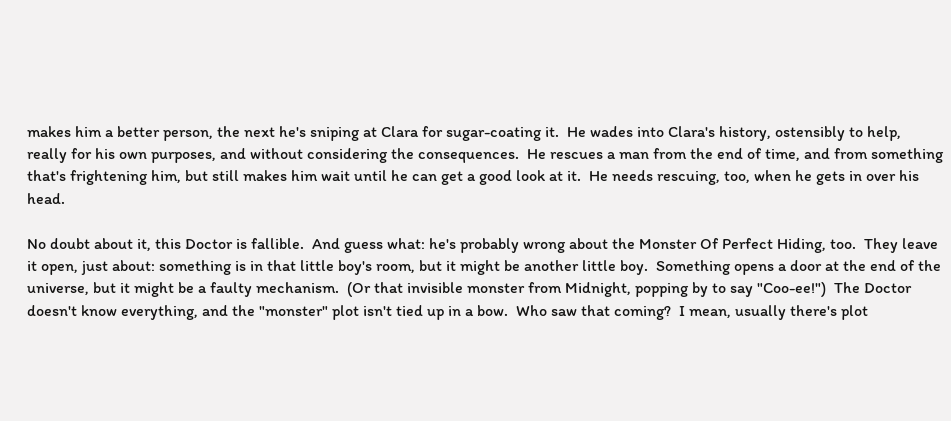makes him a better person, the next he's sniping at Clara for sugar-coating it.  He wades into Clara's history, ostensibly to help, really for his own purposes, and without considering the consequences.  He rescues a man from the end of time, and from something that's frightening him, but still makes him wait until he can get a good look at it.  He needs rescuing, too, when he gets in over his head.

No doubt about it, this Doctor is fallible.  And guess what: he's probably wrong about the Monster Of Perfect Hiding, too.  They leave it open, just about: something is in that little boy's room, but it might be another little boy.  Something opens a door at the end of the universe, but it might be a faulty mechanism.  (Or that invisible monster from Midnight, popping by to say "Coo-ee!")  The Doctor doesn't know everything, and the "monster" plot isn't tied up in a bow.  Who saw that coming?  I mean, usually there's plot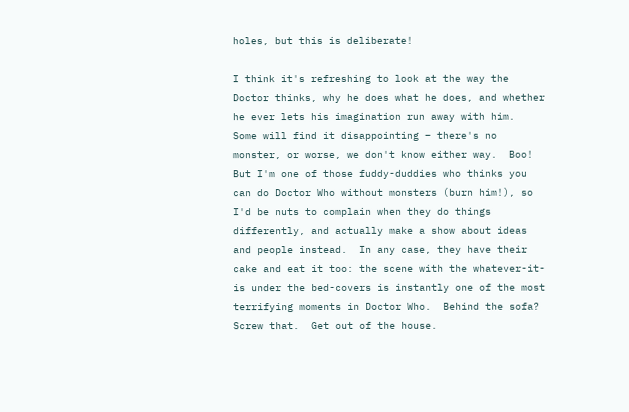holes, but this is deliberate!

I think it's refreshing to look at the way the Doctor thinks, why he does what he does, and whether he ever lets his imagination run away with him.  Some will find it disappointing – there's no monster, or worse, we don't know either way.  Boo!  But I'm one of those fuddy-duddies who thinks you can do Doctor Who without monsters (burn him!), so I'd be nuts to complain when they do things differently, and actually make a show about ideas and people instead.  In any case, they have their cake and eat it too: the scene with the whatever-it-is under the bed-covers is instantly one of the most terrifying moments in Doctor Who.  Behind the sofa?  Screw that.  Get out of the house.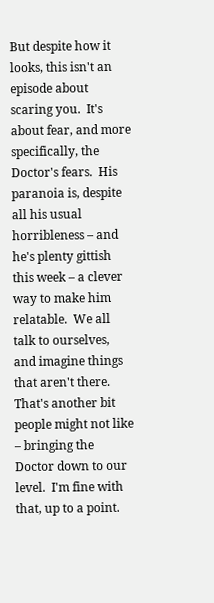But despite how it looks, this isn't an episode about scaring you.  It's about fear, and more specifically, the Doctor's fears.  His paranoia is, despite all his usual horribleness – and he's plenty gittish this week – a clever way to make him relatable.  We all talk to ourselves, and imagine things that aren't there.  That's another bit people might not like – bringing the Doctor down to our level.  I'm fine with that, up to a point.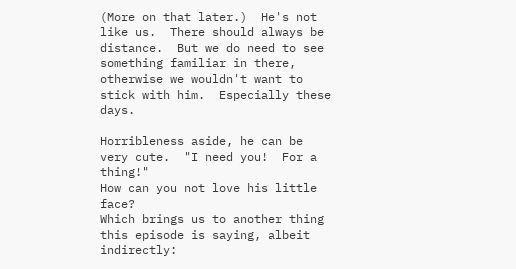(More on that later.)  He's not like us.  There should always be distance.  But we do need to see something familiar in there, otherwise we wouldn't want to stick with him.  Especially these days.

Horribleness aside, he can be very cute.  "I need you!  For a thing!"
How can you not love his little face?
Which brings us to another thing this episode is saying, albeit indirectly: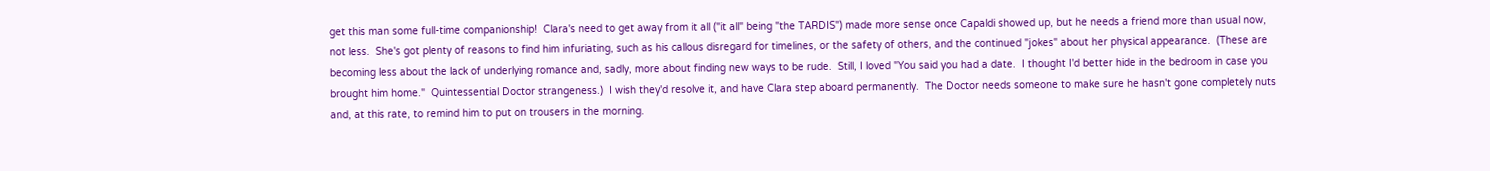get this man some full-time companionship!  Clara's need to get away from it all ("it all" being "the TARDIS") made more sense once Capaldi showed up, but he needs a friend more than usual now, not less.  She's got plenty of reasons to find him infuriating, such as his callous disregard for timelines, or the safety of others, and the continued "jokes" about her physical appearance.  (These are becoming less about the lack of underlying romance and, sadly, more about finding new ways to be rude.  Still, I loved "You said you had a date.  I thought I'd better hide in the bedroom in case you brought him home."  Quintessential Doctor strangeness.)  I wish they'd resolve it, and have Clara step aboard permanently.  The Doctor needs someone to make sure he hasn't gone completely nuts and, at this rate, to remind him to put on trousers in the morning.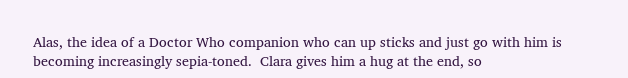Alas, the idea of a Doctor Who companion who can up sticks and just go with him is becoming increasingly sepia-toned.  Clara gives him a hug at the end, so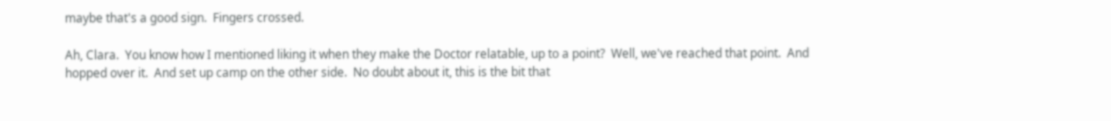maybe that's a good sign.  Fingers crossed.

Ah, Clara.  You know how I mentioned liking it when they make the Doctor relatable, up to a point?  Well, we've reached that point.  And hopped over it.  And set up camp on the other side.  No doubt about it, this is the bit that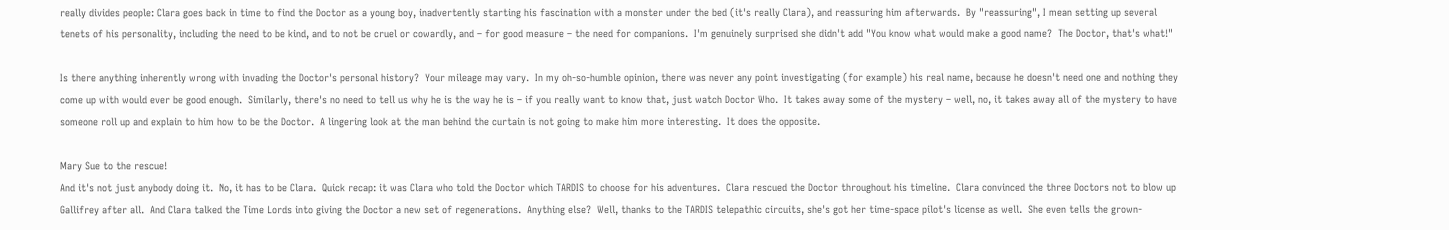really divides people: Clara goes back in time to find the Doctor as a young boy, inadvertently starting his fascination with a monster under the bed (it's really Clara), and reassuring him afterwards.  By "reassuring", I mean setting up several tenets of his personality, including the need to be kind, and to not be cruel or cowardly, and – for good measure – the need for companions.  I'm genuinely surprised she didn't add "You know what would make a good name?  The Doctor, that's what!"

Is there anything inherently wrong with invading the Doctor's personal history?  Your mileage may vary.  In my oh-so-humble opinion, there was never any point investigating (for example) his real name, because he doesn't need one and nothing they come up with would ever be good enough.  Similarly, there's no need to tell us why he is the way he is – if you really want to know that, just watch Doctor Who.  It takes away some of the mystery – well, no, it takes away all of the mystery to have someone roll up and explain to him how to be the Doctor.  A lingering look at the man behind the curtain is not going to make him more interesting.  It does the opposite.

Mary Sue to the rescue!
And it's not just anybody doing it.  No, it has to be Clara.  Quick recap: it was Clara who told the Doctor which TARDIS to choose for his adventures.  Clara rescued the Doctor throughout his timeline.  Clara convinced the three Doctors not to blow up Gallifrey after all.  And Clara talked the Time Lords into giving the Doctor a new set of regenerations.  Anything else?  Well, thanks to the TARDIS telepathic circuits, she's got her time-space pilot's license as well.  She even tells the grown-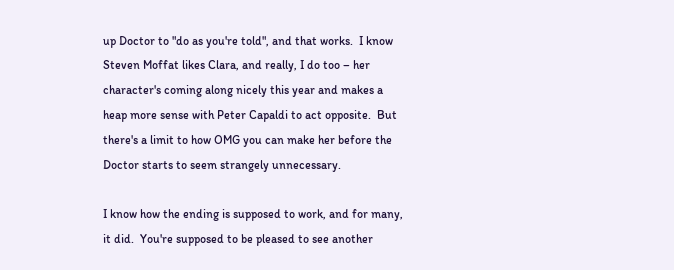up Doctor to "do as you're told", and that works.  I know Steven Moffat likes Clara, and really, I do too – her character's coming along nicely this year and makes a heap more sense with Peter Capaldi to act opposite.  But there's a limit to how OMG you can make her before the Doctor starts to seem strangely unnecessary.

I know how the ending is supposed to work, and for many, it did.  You're supposed to be pleased to see another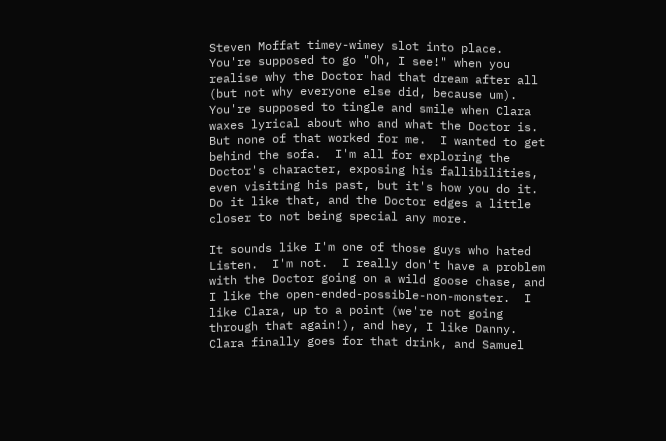Steven Moffat timey-wimey slot into place.  You're supposed to go "Oh, I see!" when you realise why the Doctor had that dream after all (but not why everyone else did, because um).  You're supposed to tingle and smile when Clara waxes lyrical about who and what the Doctor is.  But none of that worked for me.  I wanted to get behind the sofa.  I'm all for exploring the Doctor's character, exposing his fallibilities, even visiting his past, but it's how you do it.  Do it like that, and the Doctor edges a little closer to not being special any more.

It sounds like I'm one of those guys who hated Listen.  I'm not.  I really don't have a problem with the Doctor going on a wild goose chase, and I like the open-ended-possible-non-monster.  I like Clara, up to a point (we're not going through that again!), and hey, I like Danny.  Clara finally goes for that drink, and Samuel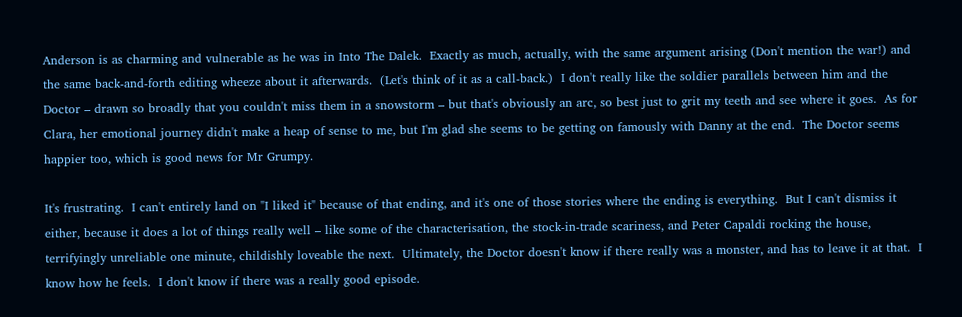Anderson is as charming and vulnerable as he was in Into The Dalek.  Exactly as much, actually, with the same argument arising (Don't mention the war!) and the same back-and-forth editing wheeze about it afterwards.  (Let's think of it as a call-back.)  I don't really like the soldier parallels between him and the Doctor – drawn so broadly that you couldn't miss them in a snowstorm – but that's obviously an arc, so best just to grit my teeth and see where it goes.  As for Clara, her emotional journey didn't make a heap of sense to me, but I'm glad she seems to be getting on famously with Danny at the end.  The Doctor seems happier too, which is good news for Mr Grumpy.

It's frustrating.  I can't entirely land on "I liked it" because of that ending, and it's one of those stories where the ending is everything.  But I can't dismiss it either, because it does a lot of things really well – like some of the characterisation, the stock-in-trade scariness, and Peter Capaldi rocking the house, terrifyingly unreliable one minute, childishly loveable the next.  Ultimately, the Doctor doesn't know if there really was a monster, and has to leave it at that.  I know how he feels.  I don't know if there was a really good episode.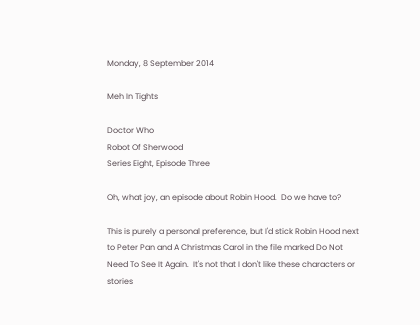Monday, 8 September 2014

Meh In Tights

Doctor Who
Robot Of Sherwood
Series Eight, Episode Three

Oh, what joy, an episode about Robin Hood.  Do we have to?

This is purely a personal preference, but I'd stick Robin Hood next to Peter Pan and A Christmas Carol in the file marked Do Not Need To See It Again.  It's not that I don't like these characters or stories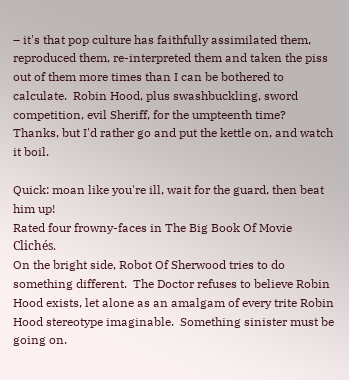– it's that pop culture has faithfully assimilated them, reproduced them, re-interpreted them and taken the piss out of them more times than I can be bothered to calculate.  Robin Hood, plus swashbuckling, sword competition, evil Sheriff, for the umpteenth time?  Thanks, but I'd rather go and put the kettle on, and watch it boil.

Quick: moan like you're ill, wait for the guard, then beat him up!
Rated four frowny-faces in The Big Book Of Movie Clichés.
On the bright side, Robot Of Sherwood tries to do something different.  The Doctor refuses to believe Robin Hood exists, let alone as an amalgam of every trite Robin Hood stereotype imaginable.  Something sinister must be going on.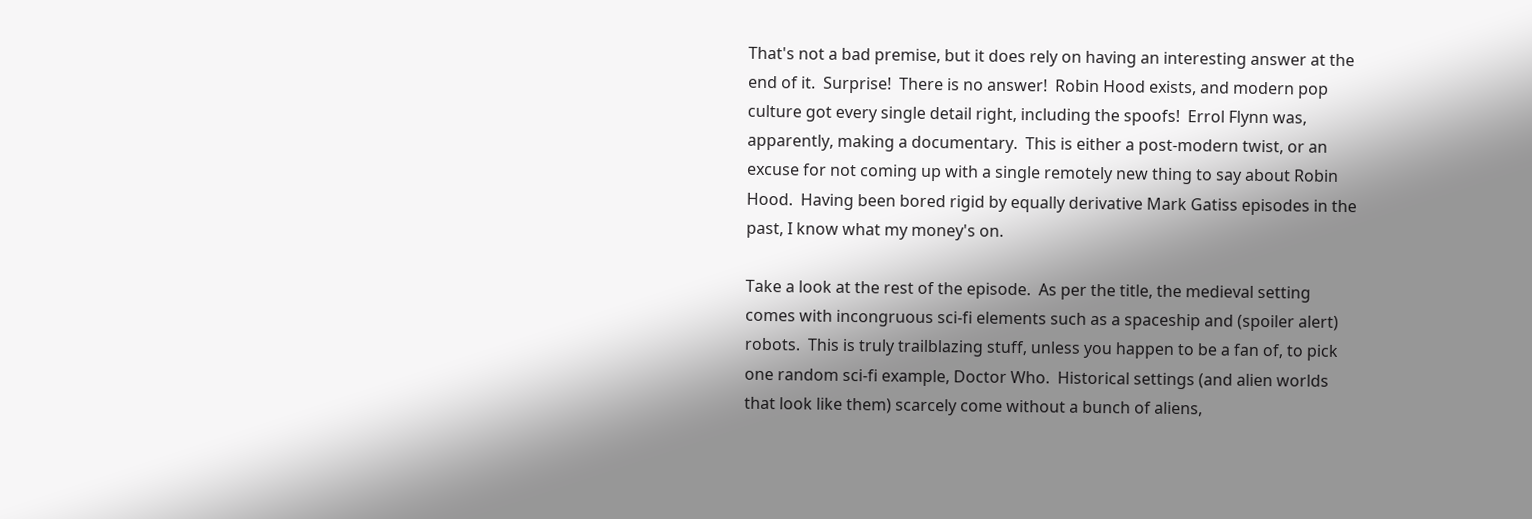That's not a bad premise, but it does rely on having an interesting answer at the end of it.  Surprise!  There is no answer!  Robin Hood exists, and modern pop culture got every single detail right, including the spoofs!  Errol Flynn was, apparently, making a documentary.  This is either a post-modern twist, or an excuse for not coming up with a single remotely new thing to say about Robin Hood.  Having been bored rigid by equally derivative Mark Gatiss episodes in the past, I know what my money's on.

Take a look at the rest of the episode.  As per the title, the medieval setting comes with incongruous sci-fi elements such as a spaceship and (spoiler alert) robots.  This is truly trailblazing stuff, unless you happen to be a fan of, to pick one random sci-fi example, Doctor Who.  Historical settings (and alien worlds that look like them) scarcely come without a bunch of aliens,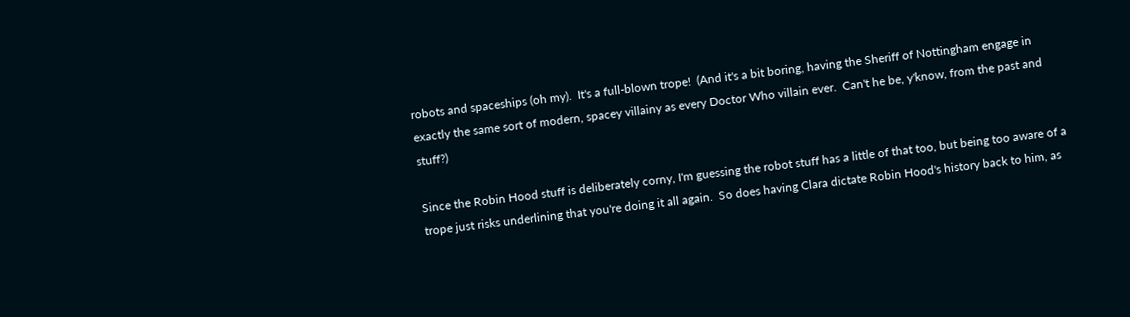robots and spaceships (oh my).  It's a full-blown trope!  (And it's a bit boring, having the Sheriff of Nottingham engage in exactly the same sort of modern, spacey villainy as every Doctor Who villain ever.  Can't he be, y'know, from the past and stuff?)

Since the Robin Hood stuff is deliberately corny, I'm guessing the robot stuff has a little of that too, but being too aware of a trope just risks underlining that you're doing it all again.  So does having Clara dictate Robin Hood's history back to him, as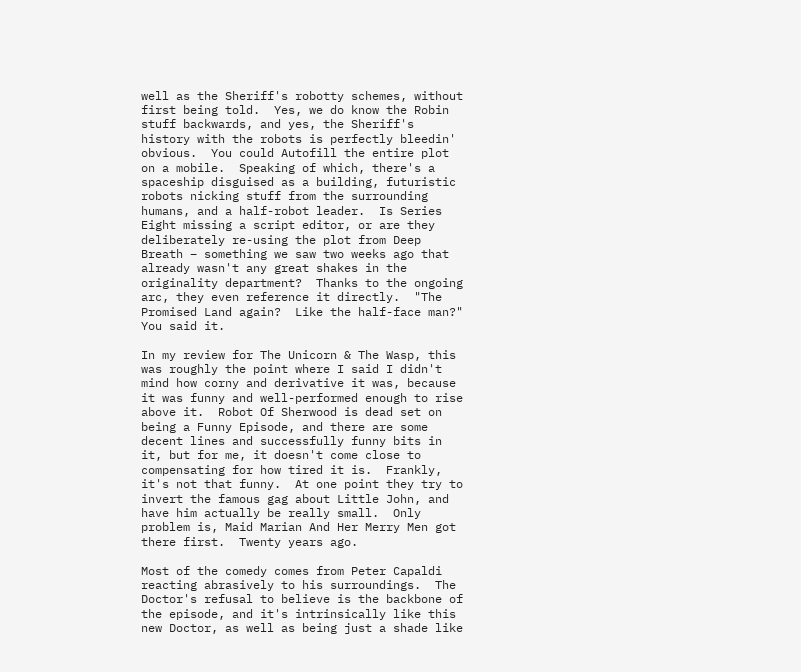well as the Sheriff's robotty schemes, without first being told.  Yes, we do know the Robin stuff backwards, and yes, the Sheriff's history with the robots is perfectly bleedin' obvious.  You could Autofill the entire plot on a mobile.  Speaking of which, there's a spaceship disguised as a building, futuristic robots nicking stuff from the surrounding humans, and a half-robot leader.  Is Series Eight missing a script editor, or are they deliberately re-using the plot from Deep Breath – something we saw two weeks ago that already wasn't any great shakes in the originality department?  Thanks to the ongoing arc, they even reference it directly.  "The Promised Land again?  Like the half-face man?"  You said it.

In my review for The Unicorn & The Wasp, this was roughly the point where I said I didn't mind how corny and derivative it was, because it was funny and well-performed enough to rise above it.  Robot Of Sherwood is dead set on being a Funny Episode, and there are some decent lines and successfully funny bits in it, but for me, it doesn't come close to compensating for how tired it is.  Frankly, it's not that funny.  At one point they try to invert the famous gag about Little John, and have him actually be really small.  Only problem is, Maid Marian And Her Merry Men got there first.  Twenty years ago.

Most of the comedy comes from Peter Capaldi reacting abrasively to his surroundings.  The Doctor's refusal to believe is the backbone of the episode, and it's intrinsically like this new Doctor, as well as being just a shade like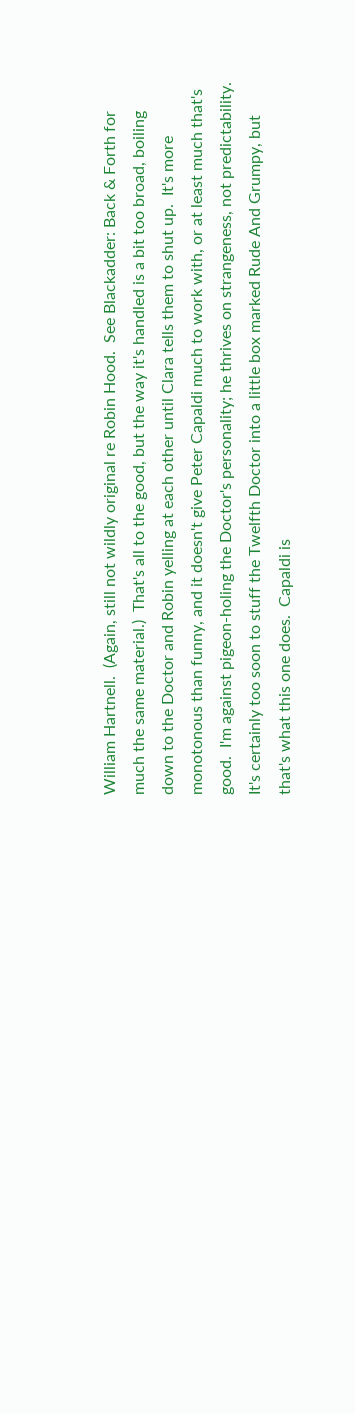William Hartnell.  (Again, still not wildly original re Robin Hood.  See Blackadder: Back & Forth for much the same material.)  That's all to the good, but the way it's handled is a bit too broad, boiling down to the Doctor and Robin yelling at each other until Clara tells them to shut up.  It's more monotonous than funny, and it doesn't give Peter Capaldi much to work with, or at least much that's good.  I'm against pigeon-holing the Doctor's personality; he thrives on strangeness, not predictability.  It's certainly too soon to stuff the Twelfth Doctor into a little box marked Rude And Grumpy, but that's what this one does.  Capaldi is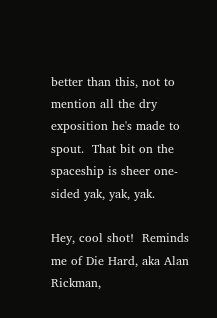better than this, not to mention all the dry exposition he's made to spout.  That bit on the spaceship is sheer one-sided yak, yak, yak.

Hey, cool shot!  Reminds me of Die Hard, aka Alan Rickman,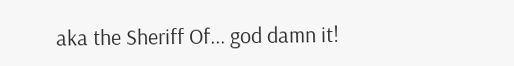aka the Sheriff Of... god damn it!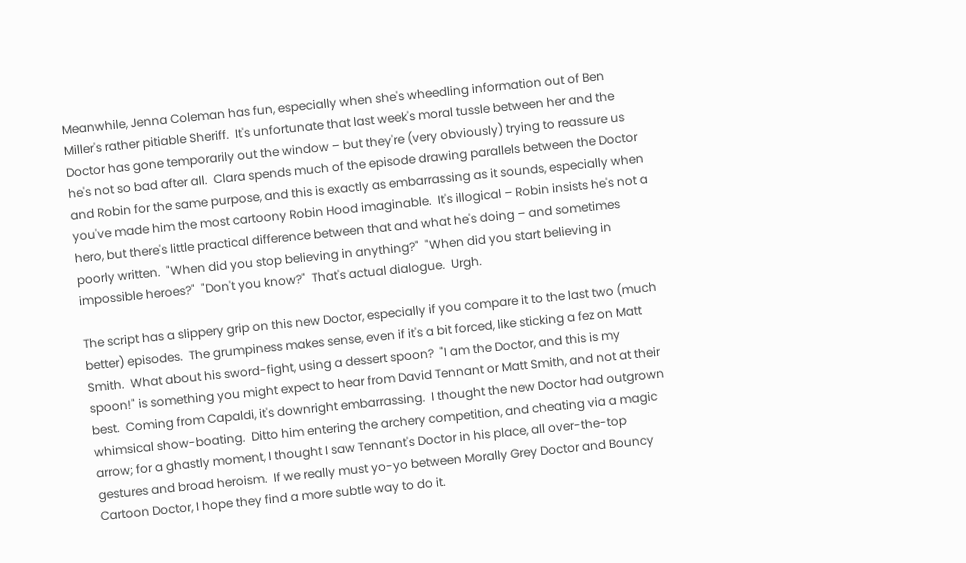Meanwhile, Jenna Coleman has fun, especially when she's wheedling information out of Ben Miller's rather pitiable Sheriff.  It's unfortunate that last week's moral tussle between her and the Doctor has gone temporarily out the window – but they're (very obviously) trying to reassure us he's not so bad after all.  Clara spends much of the episode drawing parallels between the Doctor and Robin for the same purpose, and this is exactly as embarrassing as it sounds, especially when you've made him the most cartoony Robin Hood imaginable.  It's illogical – Robin insists he's not a hero, but there's little practical difference between that and what he's doing – and sometimes poorly written.  "When did you stop believing in anything?"  "When did you start believing in impossible heroes?"  "Don't you know?"  That's actual dialogue.  Urgh.

The script has a slippery grip on this new Doctor, especially if you compare it to the last two (much better) episodes.  The grumpiness makes sense, even if it's a bit forced, like sticking a fez on Matt Smith.  What about his sword-fight, using a dessert spoon?  "I am the Doctor, and this is my spoon!" is something you might expect to hear from David Tennant or Matt Smith, and not at their best.  Coming from Capaldi, it's downright embarrassing.  I thought the new Doctor had outgrown whimsical show-boating.  Ditto him entering the archery competition, and cheating via a magic arrow; for a ghastly moment, I thought I saw Tennant's Doctor in his place, all over-the-top gestures and broad heroism.  If we really must yo-yo between Morally Grey Doctor and Bouncy Cartoon Doctor, I hope they find a more subtle way to do it.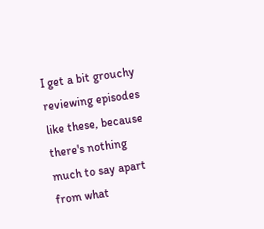I get a bit grouchy reviewing episodes like these, because there's nothing much to say apart from what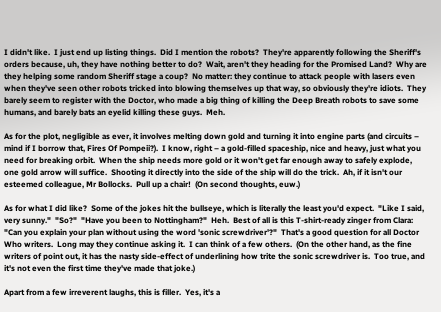I didn't like.  I just end up listing things.  Did I mention the robots?  They're apparently following the Sheriff's orders because, uh, they have nothing better to do?  Wait, aren't they heading for the Promised Land?  Why are they helping some random Sheriff stage a coup?  No matter: they continue to attack people with lasers even when they've seen other robots tricked into blowing themselves up that way, so obviously they're idiots.  They barely seem to register with the Doctor, who made a big thing of killing the Deep Breath robots to save some humans, and barely bats an eyelid killing these guys.  Meh.

As for the plot, negligible as ever, it involves melting down gold and turning it into engine parts (and circuits – mind if I borrow that, Fires Of Pompeii?).  I know, right – a gold-filled spaceship, nice and heavy, just what you need for breaking orbit.  When the ship needs more gold or it won't get far enough away to safely explode, one gold arrow will suffice.  Shooting it directly into the side of the ship will do the trick.  Ah, if it isn't our esteemed colleague, Mr Bollocks.  Pull up a chair!  (On second thoughts, euw.)

As for what I did like?  Some of the jokes hit the bullseye, which is literally the least you'd expect.  "Like I said, very sunny."  "So?"  "Have you been to Nottingham?"  Heh.  Best of all is this T-shirt-ready zinger from Clara: "Can you explain your plan without using the word 'sonic screwdriver'?"  That's a good question for all Doctor Who writers.  Long may they continue asking it.  I can think of a few others.  (On the other hand, as the fine writers of point out, it has the nasty side-effect of underlining how trite the sonic screwdriver is.  Too true, and it's not even the first time they've made that joke.)

Apart from a few irreverent laughs, this is filler.  Yes, it's a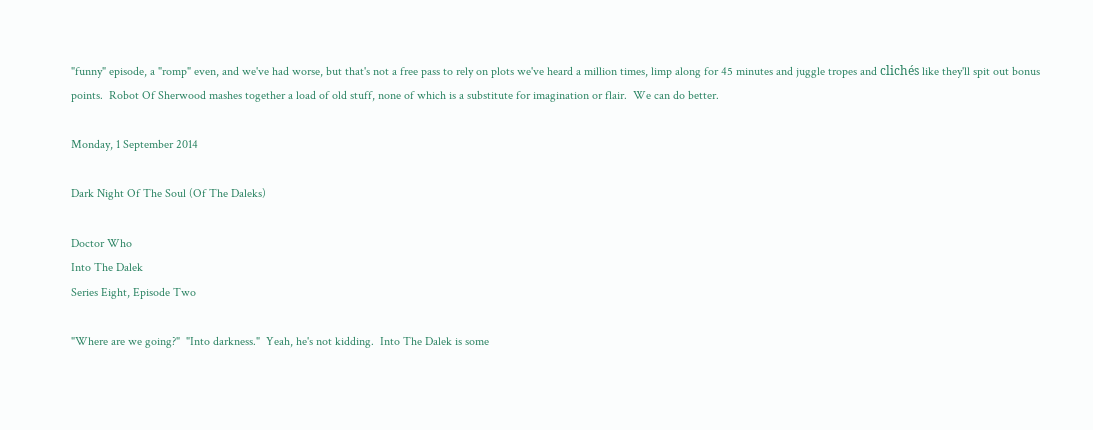"funny" episode, a "romp" even, and we've had worse, but that's not a free pass to rely on plots we've heard a million times, limp along for 45 minutes and juggle tropes and clichés like they'll spit out bonus points.  Robot Of Sherwood mashes together a load of old stuff, none of which is a substitute for imagination or flair.  We can do better.

Monday, 1 September 2014

Dark Night Of The Soul (Of The Daleks)

Doctor Who
Into The Dalek
Series Eight, Episode Two

"Where are we going?"  "Into darkness."  Yeah, he's not kidding.  Into The Dalek is some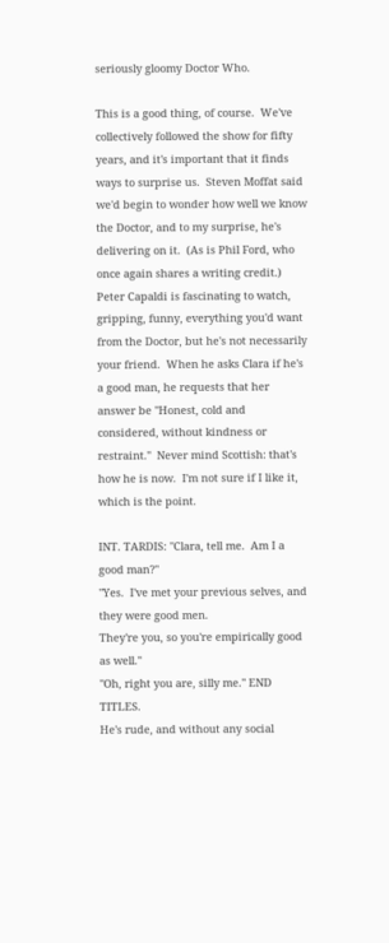seriously gloomy Doctor Who.

This is a good thing, of course.  We've collectively followed the show for fifty years, and it's important that it finds ways to surprise us.  Steven Moffat said we'd begin to wonder how well we know the Doctor, and to my surprise, he's delivering on it.  (As is Phil Ford, who once again shares a writing credit.)  Peter Capaldi is fascinating to watch, gripping, funny, everything you'd want from the Doctor, but he's not necessarily your friend.  When he asks Clara if he's a good man, he requests that her answer be "Honest, cold and considered, without kindness or restraint."  Never mind Scottish: that's how he is now.  I'm not sure if I like it, which is the point.

INT. TARDIS: "Clara, tell me.  Am I a good man?"
"Yes.  I've met your previous selves, and they were good men.
They're you, so you're empirically good as well."
"Oh, right you are, silly me." END TITLES.
He's rude, and without any social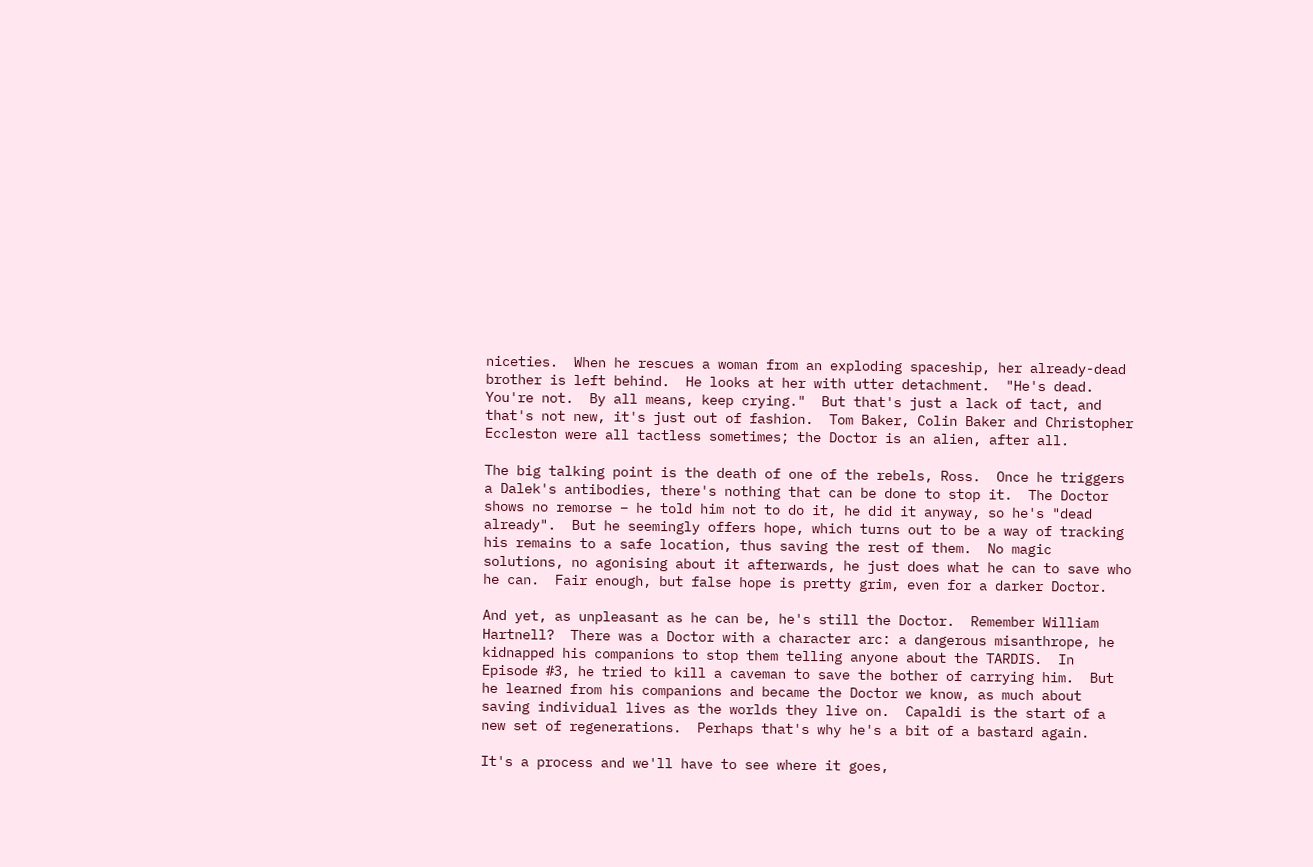niceties.  When he rescues a woman from an exploding spaceship, her already-dead brother is left behind.  He looks at her with utter detachment.  "He's dead.  You're not.  By all means, keep crying."  But that's just a lack of tact, and that's not new, it's just out of fashion.  Tom Baker, Colin Baker and Christopher Eccleston were all tactless sometimes; the Doctor is an alien, after all.

The big talking point is the death of one of the rebels, Ross.  Once he triggers a Dalek's antibodies, there's nothing that can be done to stop it.  The Doctor shows no remorse – he told him not to do it, he did it anyway, so he's "dead already".  But he seemingly offers hope, which turns out to be a way of tracking his remains to a safe location, thus saving the rest of them.  No magic solutions, no agonising about it afterwards, he just does what he can to save who he can.  Fair enough, but false hope is pretty grim, even for a darker Doctor.

And yet, as unpleasant as he can be, he's still the Doctor.  Remember William Hartnell?  There was a Doctor with a character arc: a dangerous misanthrope, he kidnapped his companions to stop them telling anyone about the TARDIS.  In Episode #3, he tried to kill a caveman to save the bother of carrying him.  But he learned from his companions and became the Doctor we know, as much about saving individual lives as the worlds they live on.  Capaldi is the start of a new set of regenerations.  Perhaps that's why he's a bit of a bastard again.

It's a process and we'll have to see where it goes,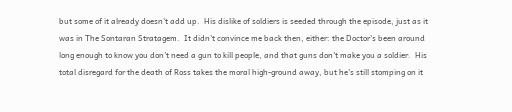but some of it already doesn't add up.  His dislike of soldiers is seeded through the episode, just as it was in The Sontaran Stratagem.  It didn't convince me back then, either: the Doctor's been around long enough to know you don't need a gun to kill people, and that guns don't make you a soldier.  His total disregard for the death of Ross takes the moral high-ground away, but he's still stomping on it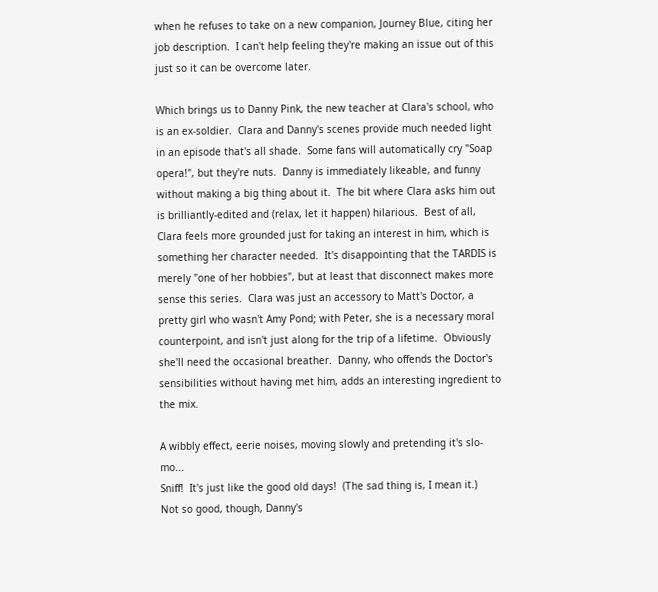when he refuses to take on a new companion, Journey Blue, citing her job description.  I can't help feeling they're making an issue out of this just so it can be overcome later.

Which brings us to Danny Pink, the new teacher at Clara's school, who is an ex-soldier.  Clara and Danny's scenes provide much needed light in an episode that's all shade.  Some fans will automatically cry "Soap opera!", but they're nuts.  Danny is immediately likeable, and funny without making a big thing about it.  The bit where Clara asks him out is brilliantly-edited and (relax, let it happen) hilarious.  Best of all, Clara feels more grounded just for taking an interest in him, which is something her character needed.  It's disappointing that the TARDIS is merely "one of her hobbies", but at least that disconnect makes more sense this series.  Clara was just an accessory to Matt's Doctor, a pretty girl who wasn't Amy Pond; with Peter, she is a necessary moral counterpoint, and isn't just along for the trip of a lifetime.  Obviously she'll need the occasional breather.  Danny, who offends the Doctor's sensibilities without having met him, adds an interesting ingredient to the mix.

A wibbly effect, eerie noises, moving slowly and pretending it's slo-mo...
Sniff!  It's just like the good old days!  (The sad thing is, I mean it.)
Not so good, though, Danny's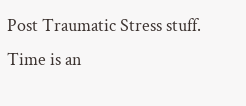Post Traumatic Stress stuff.  Time is an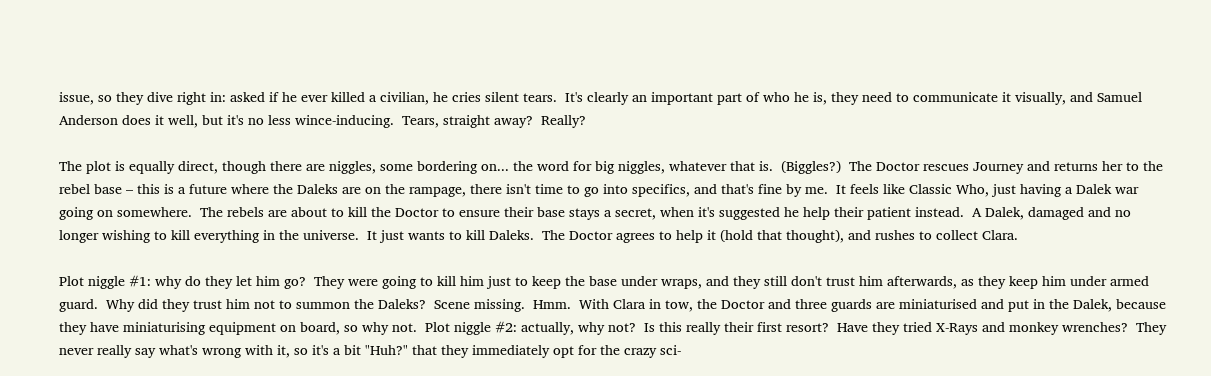issue, so they dive right in: asked if he ever killed a civilian, he cries silent tears.  It's clearly an important part of who he is, they need to communicate it visually, and Samuel Anderson does it well, but it's no less wince-inducing.  Tears, straight away?  Really?

The plot is equally direct, though there are niggles, some bordering on... the word for big niggles, whatever that is.  (Biggles?)  The Doctor rescues Journey and returns her to the rebel base – this is a future where the Daleks are on the rampage, there isn't time to go into specifics, and that's fine by me.  It feels like Classic Who, just having a Dalek war going on somewhere.  The rebels are about to kill the Doctor to ensure their base stays a secret, when it's suggested he help their patient instead.  A Dalek, damaged and no longer wishing to kill everything in the universe.  It just wants to kill Daleks.  The Doctor agrees to help it (hold that thought), and rushes to collect Clara.

Plot niggle #1: why do they let him go?  They were going to kill him just to keep the base under wraps, and they still don't trust him afterwards, as they keep him under armed guard.  Why did they trust him not to summon the Daleks?  Scene missing.  Hmm.  With Clara in tow, the Doctor and three guards are miniaturised and put in the Dalek, because they have miniaturising equipment on board, so why not.  Plot niggle #2: actually, why not?  Is this really their first resort?  Have they tried X-Rays and monkey wrenches?  They never really say what's wrong with it, so it's a bit "Huh?" that they immediately opt for the crazy sci-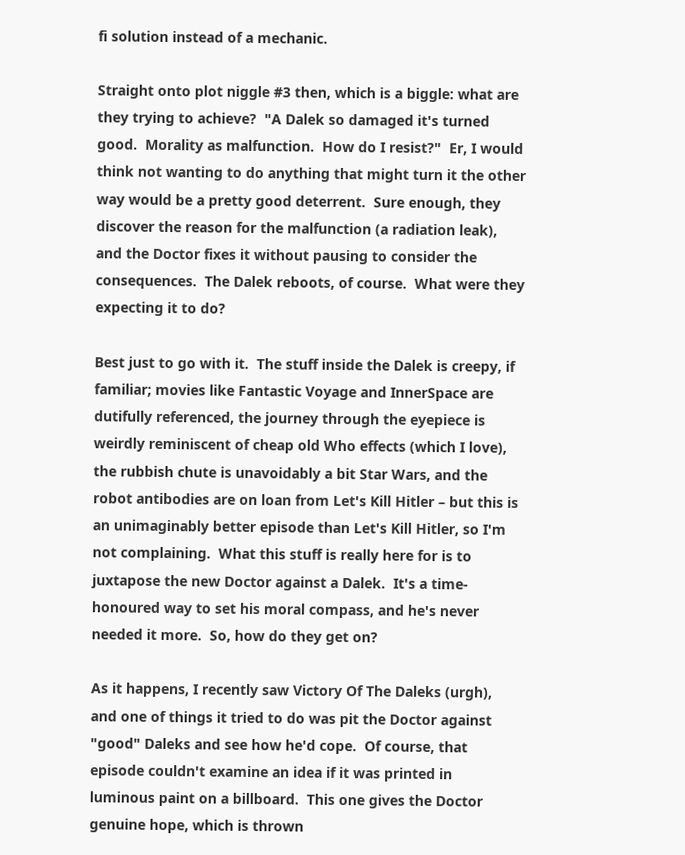fi solution instead of a mechanic.

Straight onto plot niggle #3 then, which is a biggle: what are they trying to achieve?  "A Dalek so damaged it's turned good.  Morality as malfunction.  How do I resist?"  Er, I would think not wanting to do anything that might turn it the other way would be a pretty good deterrent.  Sure enough, they discover the reason for the malfunction (a radiation leak), and the Doctor fixes it without pausing to consider the consequences.  The Dalek reboots, of course.  What were they expecting it to do?

Best just to go with it.  The stuff inside the Dalek is creepy, if familiar; movies like Fantastic Voyage and InnerSpace are dutifully referenced, the journey through the eyepiece is weirdly reminiscent of cheap old Who effects (which I love), the rubbish chute is unavoidably a bit Star Wars, and the robot antibodies are on loan from Let's Kill Hitler – but this is an unimaginably better episode than Let's Kill Hitler, so I'm not complaining.  What this stuff is really here for is to juxtapose the new Doctor against a Dalek.  It's a time-honoured way to set his moral compass, and he's never needed it more.  So, how do they get on?

As it happens, I recently saw Victory Of The Daleks (urgh), and one of things it tried to do was pit the Doctor against "good" Daleks and see how he'd cope.  Of course, that episode couldn't examine an idea if it was printed in luminous paint on a billboard.  This one gives the Doctor genuine hope, which is thrown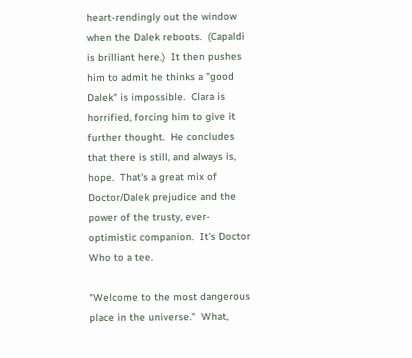heart-rendingly out the window when the Dalek reboots.  (Capaldi is brilliant here.)  It then pushes him to admit he thinks a "good Dalek" is impossible.  Clara is horrified, forcing him to give it further thought.  He concludes that there is still, and always is, hope.  That's a great mix of Doctor/Dalek prejudice and the power of the trusty, ever-optimistic companion.  It's Doctor Who to a tee.

"Welcome to the most dangerous place in the universe."  What,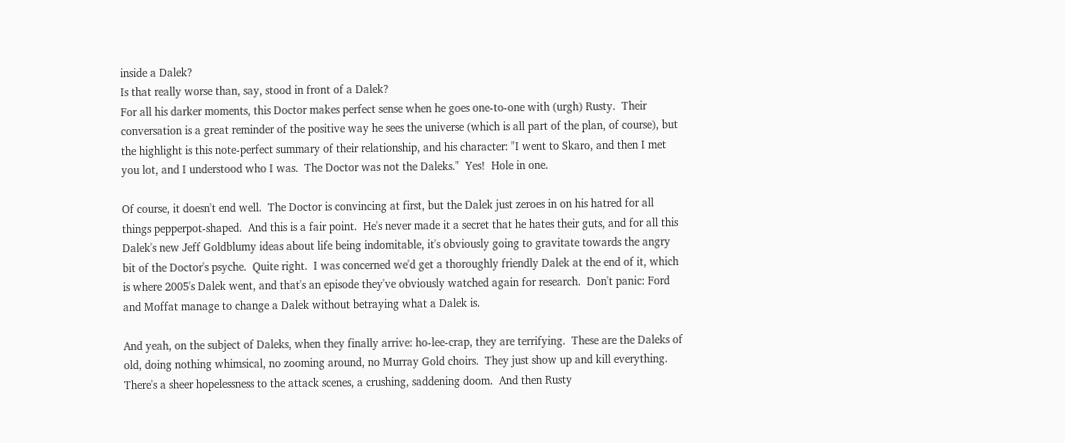inside a Dalek?
Is that really worse than, say, stood in front of a Dalek?
For all his darker moments, this Doctor makes perfect sense when he goes one-to-one with (urgh) Rusty.  Their conversation is a great reminder of the positive way he sees the universe (which is all part of the plan, of course), but the highlight is this note-perfect summary of their relationship, and his character: "I went to Skaro, and then I met you lot, and I understood who I was.  The Doctor was not the Daleks."  Yes!  Hole in one.

Of course, it doesn't end well.  The Doctor is convincing at first, but the Dalek just zeroes in on his hatred for all things pepperpot-shaped.  And this is a fair point.  He's never made it a secret that he hates their guts, and for all this Dalek's new Jeff Goldblumy ideas about life being indomitable, it's obviously going to gravitate towards the angry bit of the Doctor's psyche.  Quite right.  I was concerned we'd get a thoroughly friendly Dalek at the end of it, which is where 2005's Dalek went, and that's an episode they've obviously watched again for research.  Don't panic: Ford and Moffat manage to change a Dalek without betraying what a Dalek is.

And yeah, on the subject of Daleks, when they finally arrive: ho-lee-crap, they are terrifying.  These are the Daleks of old, doing nothing whimsical, no zooming around, no Murray Gold choirs.  They just show up and kill everything.  There's a sheer hopelessness to the attack scenes, a crushing, saddening doom.  And then Rusty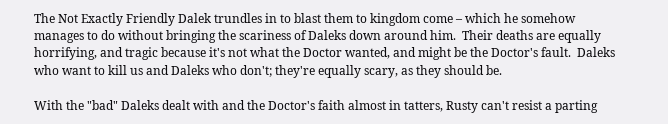The Not Exactly Friendly Dalek trundles in to blast them to kingdom come – which he somehow manages to do without bringing the scariness of Daleks down around him.  Their deaths are equally horrifying, and tragic because it's not what the Doctor wanted, and might be the Doctor's fault.  Daleks who want to kill us and Daleks who don't; they're equally scary, as they should be.

With the "bad" Daleks dealt with and the Doctor's faith almost in tatters, Rusty can't resist a parting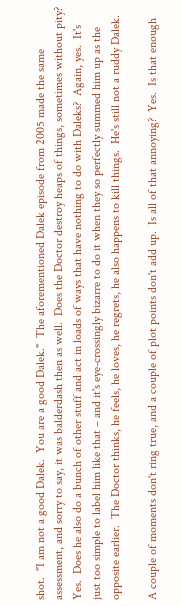shot.  "I am not a good Dalek.  You are a good Dalek."  The aforementioned Dalek episode from 2005 made the same assessment, and sorry to say, it was balderdash then as well.  Does the Doctor destroy heaps of things, sometimes without pity?  Yes.  Does he also do a bunch of other stuff and act in loads of ways that have nothing to do with Daleks?  Again, yes.  It's just too simple to label him like that – and it's eye-crossingly bizarre to do it when they so perfectly summed him up as the opposite earlier.  The Doctor thinks, he feels, he loves, he regrets, he also happens to kill things.  He's still not a ruddy Dalek.

A couple of moments don't ring true, and a couple of plot points don't add up.  Is all of that annoying?  Yes.  Is that enough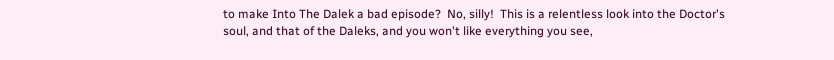to make Into The Dalek a bad episode?  No, silly!  This is a relentless look into the Doctor's soul, and that of the Daleks, and you won't like everything you see,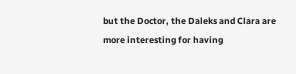but the Doctor, the Daleks and Clara are more interesting for having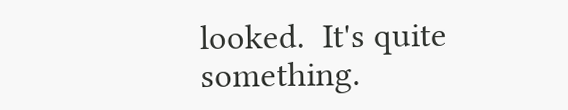looked.  It's quite something.